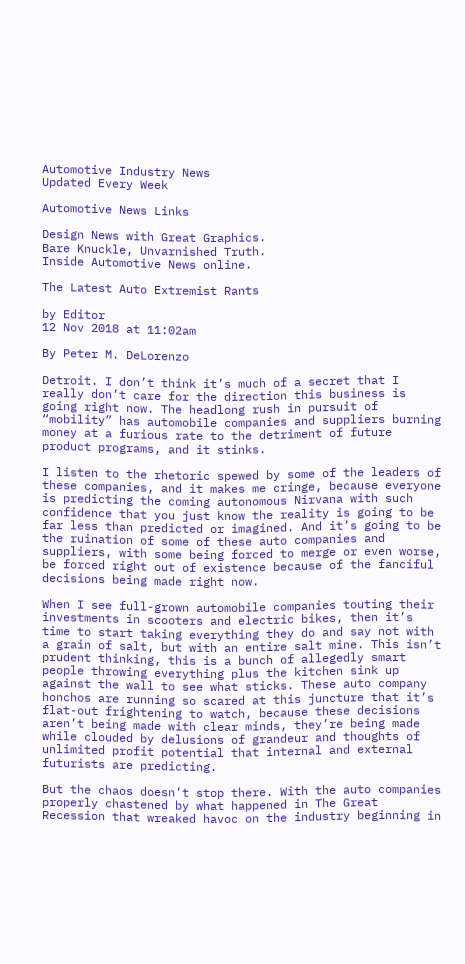Automotive Industry News
Updated Every Week

Automotive News Links

Design News with Great Graphics.
Bare Knuckle, Unvarnished Truth.
Inside Automotive News online.

The Latest Auto Extremist Rants

by Editor
12 Nov 2018 at 11:02am

By Peter M. DeLorenzo

Detroit. I don’t think it’s much of a secret that I really don’t care for the direction this business is going right now. The headlong rush in pursuit of “mobility” has automobile companies and suppliers burning money at a furious rate to the detriment of future product programs, and it stinks.

I listen to the rhetoric spewed by some of the leaders of these companies, and it makes me cringe, because everyone is predicting the coming autonomous Nirvana with such confidence that you just know the reality is going to be far less than predicted or imagined. And it’s going to be the ruination of some of these auto companies and suppliers, with some being forced to merge or even worse, be forced right out of existence because of the fanciful decisions being made right now.

When I see full-grown automobile companies touting their investments in scooters and electric bikes, then it’s time to start taking everything they do and say not with a grain of salt, but with an entire salt mine. This isn’t prudent thinking, this is a bunch of allegedly smart people throwing everything plus the kitchen sink up against the wall to see what sticks. These auto company honchos are running so scared at this juncture that it’s flat-out frightening to watch, because these decisions aren’t being made with clear minds, they’re being made while clouded by delusions of grandeur and thoughts of unlimited profit potential that internal and external futurists are predicting.

But the chaos doesn’t stop there. With the auto companies properly chastened by what happened in The Great Recession that wreaked havoc on the industry beginning in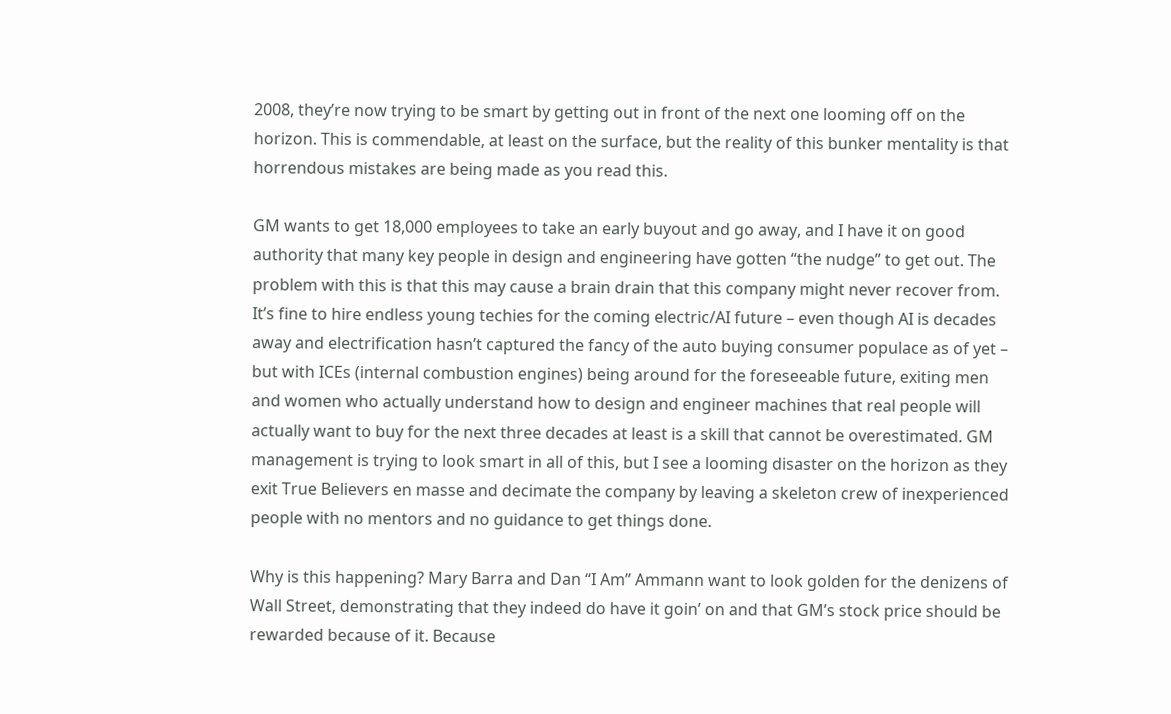2008, they’re now trying to be smart by getting out in front of the next one looming off on the horizon. This is commendable, at least on the surface, but the reality of this bunker mentality is that horrendous mistakes are being made as you read this.

GM wants to get 18,000 employees to take an early buyout and go away, and I have it on good authority that many key people in design and engineering have gotten “the nudge” to get out. The problem with this is that this may cause a brain drain that this company might never recover from. It’s fine to hire endless young techies for the coming electric/AI future – even though AI is decades away and electrification hasn’t captured the fancy of the auto buying consumer populace as of yet – but with ICEs (internal combustion engines) being around for the foreseeable future, exiting men and women who actually understand how to design and engineer machines that real people will actually want to buy for the next three decades at least is a skill that cannot be overestimated. GM management is trying to look smart in all of this, but I see a looming disaster on the horizon as they exit True Believers en masse and decimate the company by leaving a skeleton crew of inexperienced people with no mentors and no guidance to get things done.

Why is this happening? Mary Barra and Dan “I Am” Ammann want to look golden for the denizens of Wall Street, demonstrating that they indeed do have it goin’ on and that GM’s stock price should be rewarded because of it. Because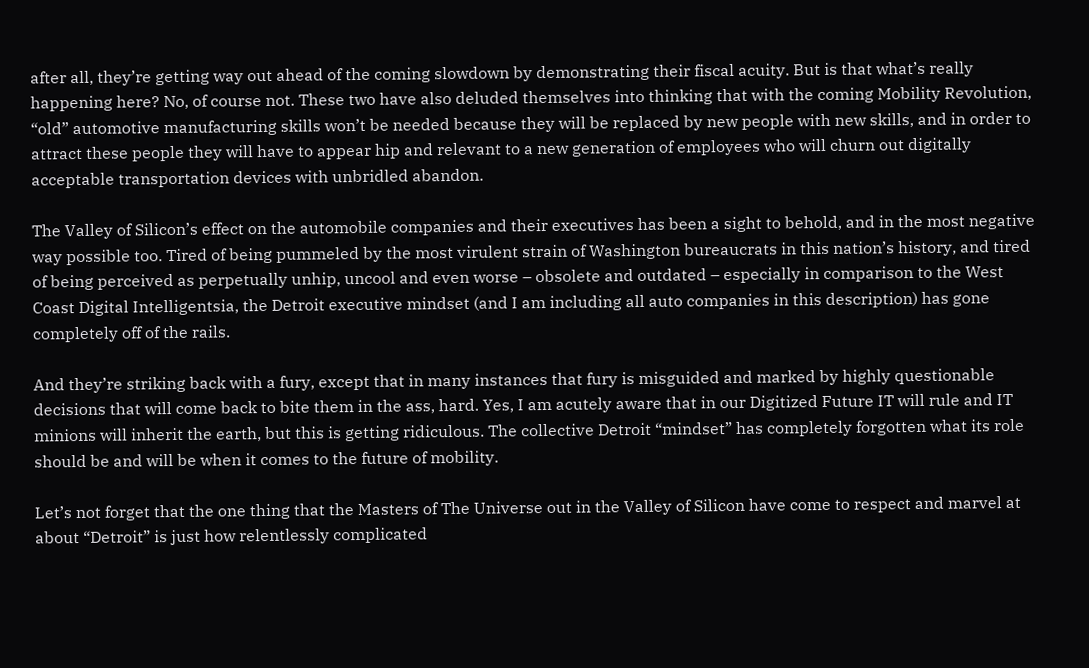after all, they’re getting way out ahead of the coming slowdown by demonstrating their fiscal acuity. But is that what’s really happening here? No, of course not. These two have also deluded themselves into thinking that with the coming Mobility Revolution, “old” automotive manufacturing skills won’t be needed because they will be replaced by new people with new skills, and in order to attract these people they will have to appear hip and relevant to a new generation of employees who will churn out digitally acceptable transportation devices with unbridled abandon.

The Valley of Silicon’s effect on the automobile companies and their executives has been a sight to behold, and in the most negative way possible too. Tired of being pummeled by the most virulent strain of Washington bureaucrats in this nation’s history, and tired of being perceived as perpetually unhip, uncool and even worse – obsolete and outdated – especially in comparison to the West Coast Digital Intelligentsia, the Detroit executive mindset (and I am including all auto companies in this description) has gone completely off of the rails.

And they’re striking back with a fury, except that in many instances that fury is misguided and marked by highly questionable decisions that will come back to bite them in the ass, hard. Yes, I am acutely aware that in our Digitized Future IT will rule and IT minions will inherit the earth, but this is getting ridiculous. The collective Detroit “mindset” has completely forgotten what its role should be and will be when it comes to the future of mobility.

Let’s not forget that the one thing that the Masters of The Universe out in the Valley of Silicon have come to respect and marvel at about “Detroit” is just how relentlessly complicated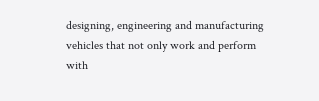designing, engineering and manufacturing vehicles that not only work and perform with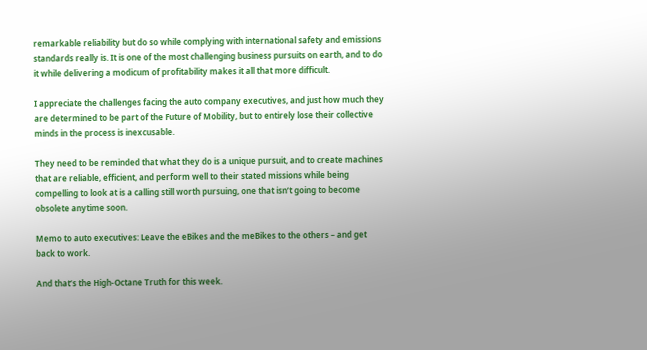remarkable reliability but do so while complying with international safety and emissions standards really is. It is one of the most challenging business pursuits on earth, and to do it while delivering a modicum of profitability makes it all that more difficult.

I appreciate the challenges facing the auto company executives, and just how much they are determined to be part of the Future of Mobility, but to entirely lose their collective minds in the process is inexcusable.

They need to be reminded that what they do is a unique pursuit, and to create machines that are reliable, efficient, and perform well to their stated missions while being compelling to look at is a calling still worth pursuing, one that isn’t going to become obsolete anytime soon.

Memo to auto executives: Leave the eBikes and the meBikes to the others – and get back to work.

And that’s the High-Octane Truth for this week.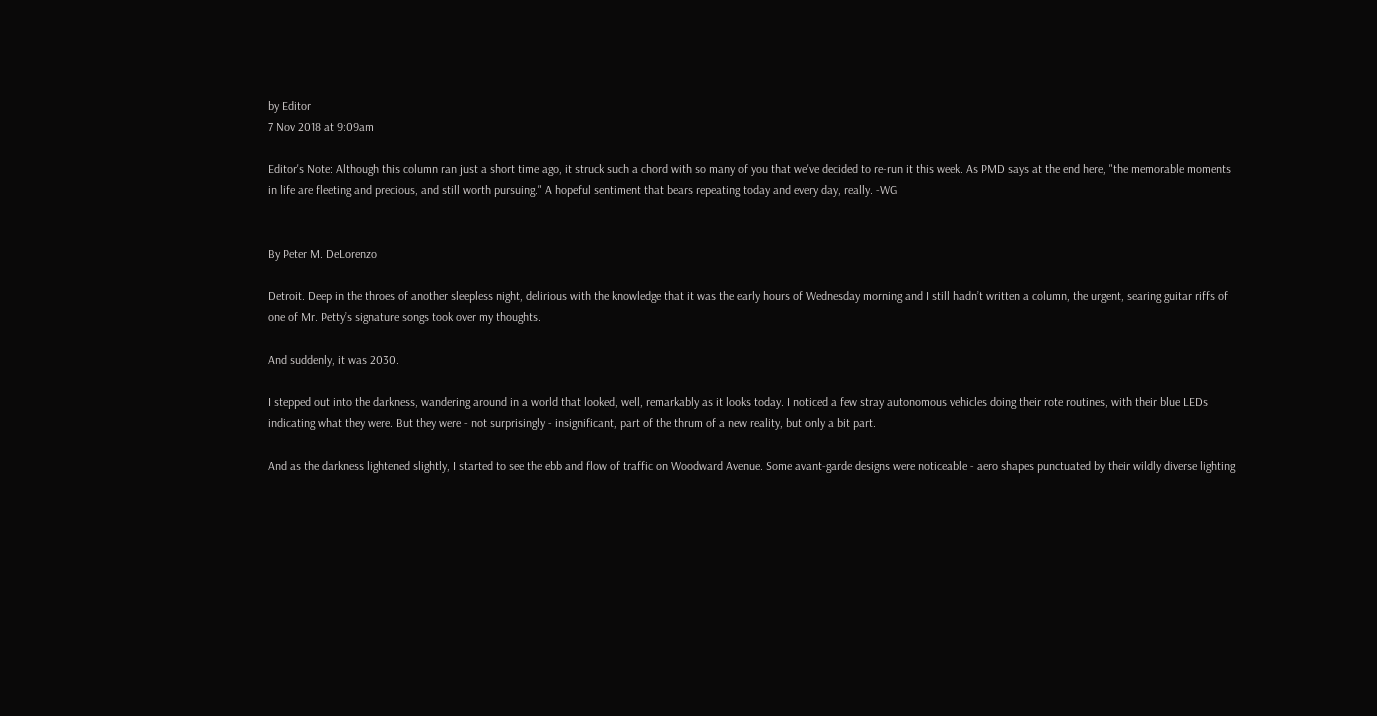by Editor
7 Nov 2018 at 9:09am

Editor's Note: Although this column ran just a short time ago, it struck such a chord with so many of you that we've decided to re-run it this week. As PMD says at the end here, "the memorable moments in life are fleeting and precious, and still worth pursuing." A hopeful sentiment that bears repeating today and every day, really. -WG


By Peter M. DeLorenzo

Detroit. Deep in the throes of another sleepless night, delirious with the knowledge that it was the early hours of Wednesday morning and I still hadn’t written a column, the urgent, searing guitar riffs of one of Mr. Petty’s signature songs took over my thoughts.

And suddenly, it was 2030.

I stepped out into the darkness, wandering around in a world that looked, well, remarkably as it looks today. I noticed a few stray autonomous vehicles doing their rote routines, with their blue LEDs indicating what they were. But they were - not surprisingly - insignificant, part of the thrum of a new reality, but only a bit part.

And as the darkness lightened slightly, I started to see the ebb and flow of traffic on Woodward Avenue. Some avant-garde designs were noticeable - aero shapes punctuated by their wildly diverse lighting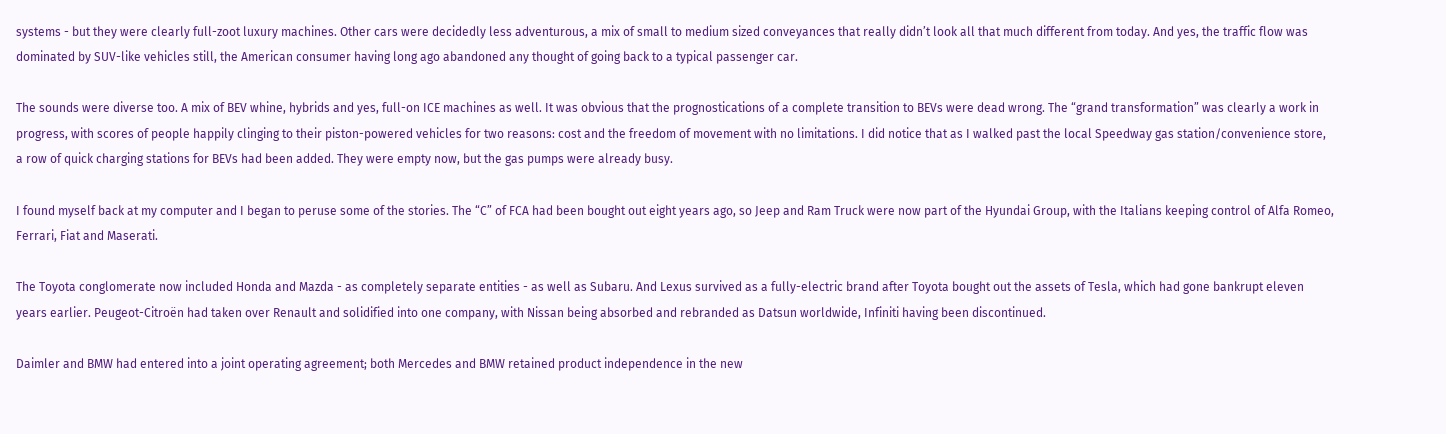systems - but they were clearly full-zoot luxury machines. Other cars were decidedly less adventurous, a mix of small to medium sized conveyances that really didn’t look all that much different from today. And yes, the traffic flow was dominated by SUV-like vehicles still, the American consumer having long ago abandoned any thought of going back to a typical passenger car.

The sounds were diverse too. A mix of BEV whine, hybrids and yes, full-on ICE machines as well. It was obvious that the prognostications of a complete transition to BEVs were dead wrong. The “grand transformation” was clearly a work in progress, with scores of people happily clinging to their piston-powered vehicles for two reasons: cost and the freedom of movement with no limitations. I did notice that as I walked past the local Speedway gas station/convenience store, a row of quick charging stations for BEVs had been added. They were empty now, but the gas pumps were already busy.

I found myself back at my computer and I began to peruse some of the stories. The “C” of FCA had been bought out eight years ago, so Jeep and Ram Truck were now part of the Hyundai Group, with the Italians keeping control of Alfa Romeo, Ferrari, Fiat and Maserati.

The Toyota conglomerate now included Honda and Mazda - as completely separate entities - as well as Subaru. And Lexus survived as a fully-electric brand after Toyota bought out the assets of Tesla, which had gone bankrupt eleven years earlier. Peugeot-Citroën had taken over Renault and solidified into one company, with Nissan being absorbed and rebranded as Datsun worldwide, Infiniti having been discontinued.

Daimler and BMW had entered into a joint operating agreement; both Mercedes and BMW retained product independence in the new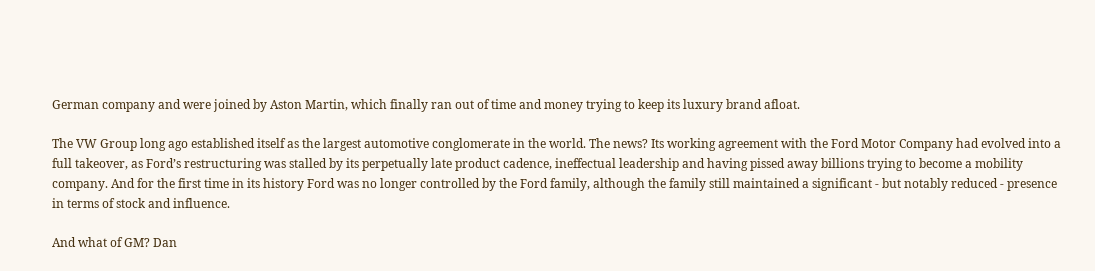German company and were joined by Aston Martin, which finally ran out of time and money trying to keep its luxury brand afloat.

The VW Group long ago established itself as the largest automotive conglomerate in the world. The news? Its working agreement with the Ford Motor Company had evolved into a full takeover, as Ford’s restructuring was stalled by its perpetually late product cadence, ineffectual leadership and having pissed away billions trying to become a mobility company. And for the first time in its history Ford was no longer controlled by the Ford family, although the family still maintained a significant - but notably reduced - presence in terms of stock and influence.

And what of GM? Dan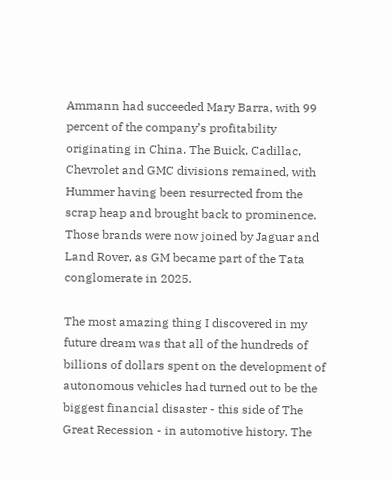Ammann had succeeded Mary Barra, with 99 percent of the company’s profitability originating in China. The Buick, Cadillac, Chevrolet and GMC divisions remained, with Hummer having been resurrected from the scrap heap and brought back to prominence. Those brands were now joined by Jaguar and Land Rover, as GM became part of the Tata conglomerate in 2025.

The most amazing thing I discovered in my future dream was that all of the hundreds of billions of dollars spent on the development of autonomous vehicles had turned out to be the biggest financial disaster - this side of The Great Recession - in automotive history. The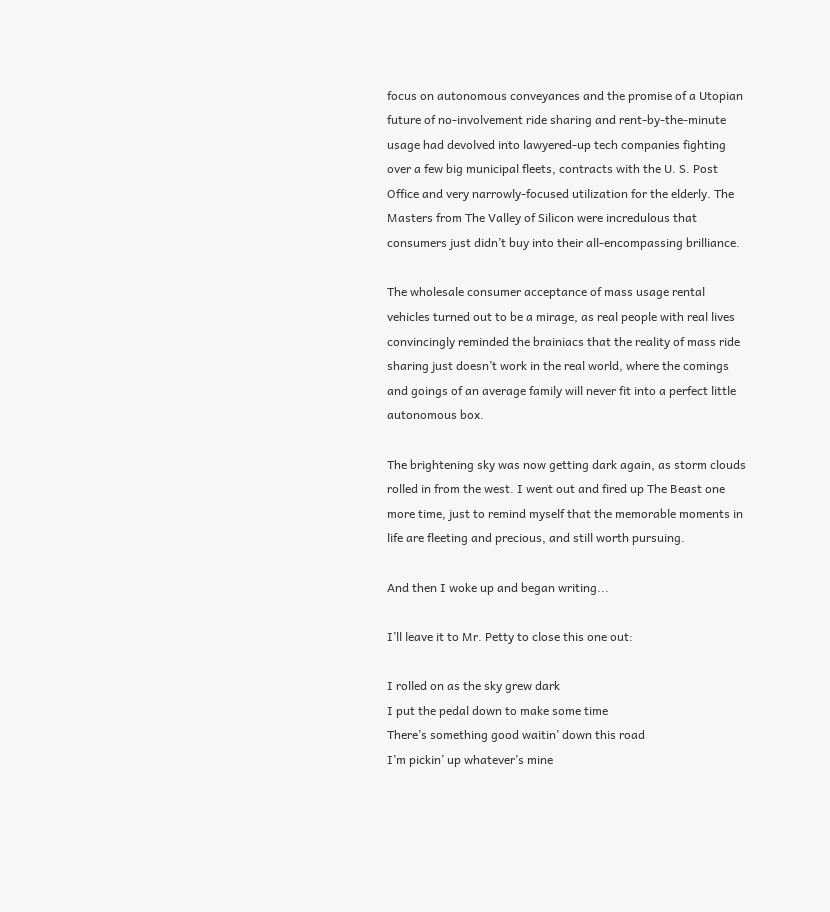focus on autonomous conveyances and the promise of a Utopian future of no-involvement ride sharing and rent-by-the-minute usage had devolved into lawyered-up tech companies fighting over a few big municipal fleets, contracts with the U. S. Post Office and very narrowly-focused utilization for the elderly. The Masters from The Valley of Silicon were incredulous that consumers just didn’t buy into their all-encompassing brilliance.

The wholesale consumer acceptance of mass usage rental vehicles turned out to be a mirage, as real people with real lives convincingly reminded the brainiacs that the reality of mass ride sharing just doesn’t work in the real world, where the comings and goings of an average family will never fit into a perfect little autonomous box.

The brightening sky was now getting dark again, as storm clouds rolled in from the west. I went out and fired up The Beast one more time, just to remind myself that the memorable moments in life are fleeting and precious, and still worth pursuing.

And then I woke up and began writing...

I’ll leave it to Mr. Petty to close this one out:

I rolled on as the sky grew dark
I put the pedal down to make some time
There’s something good waitin’ down this road
I’m pickin’ up whatever’s mine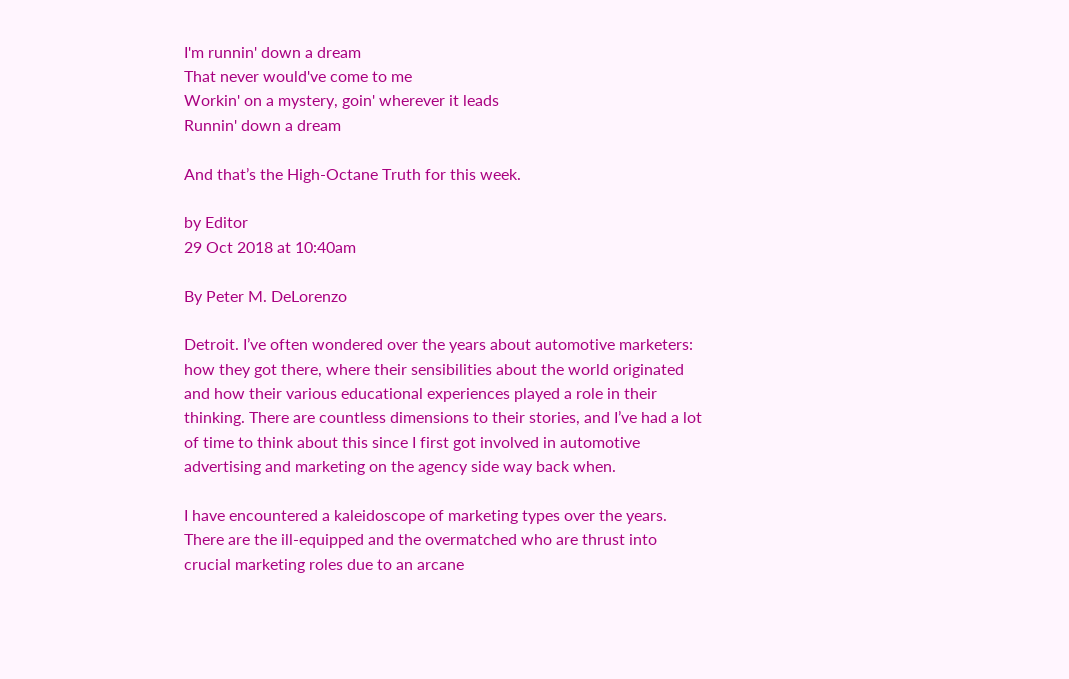I'm runnin' down a dream
That never would've come to me
Workin' on a mystery, goin' wherever it leads
Runnin' down a dream

And that’s the High-Octane Truth for this week.

by Editor
29 Oct 2018 at 10:40am

By Peter M. DeLorenzo

Detroit. I’ve often wondered over the years about automotive marketers: how they got there, where their sensibilities about the world originated and how their various educational experiences played a role in their thinking. There are countless dimensions to their stories, and I’ve had a lot of time to think about this since I first got involved in automotive advertising and marketing on the agency side way back when.

I have encountered a kaleidoscope of marketing types over the years. There are the ill-equipped and the overmatched who are thrust into crucial marketing roles due to an arcane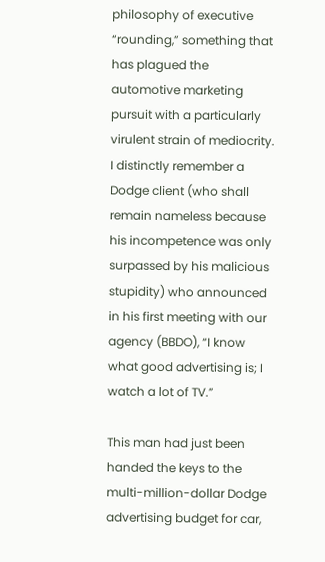philosophy of executive “rounding,” something that has plagued the automotive marketing pursuit with a particularly virulent strain of mediocrity. I distinctly remember a Dodge client (who shall remain nameless because his incompetence was only surpassed by his malicious stupidity) who announced in his first meeting with our agency (BBDO), “I know what good advertising is; I watch a lot of TV.”

This man had just been handed the keys to the multi-million-dollar Dodge advertising budget for car,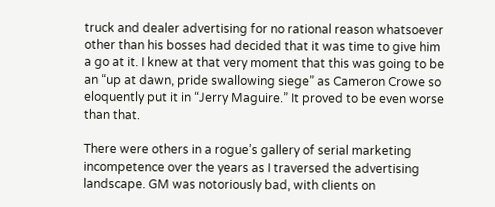truck and dealer advertising for no rational reason whatsoever other than his bosses had decided that it was time to give him a go at it. I knew at that very moment that this was going to be an “up at dawn, pride swallowing siege” as Cameron Crowe so eloquently put it in “Jerry Maguire.” It proved to be even worse than that.

There were others in a rogue’s gallery of serial marketing incompetence over the years as I traversed the advertising landscape. GM was notoriously bad, with clients on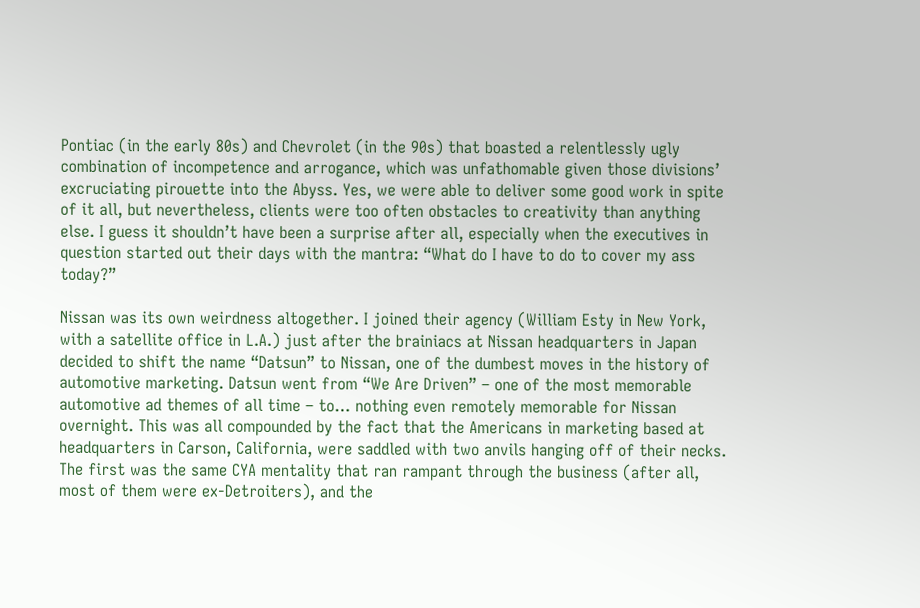Pontiac (in the early 80s) and Chevrolet (in the 90s) that boasted a relentlessly ugly combination of incompetence and arrogance, which was unfathomable given those divisions’ excruciating pirouette into the Abyss. Yes, we were able to deliver some good work in spite of it all, but nevertheless, clients were too often obstacles to creativity than anything else. I guess it shouldn’t have been a surprise after all, especially when the executives in question started out their days with the mantra: “What do I have to do to cover my ass today?”

Nissan was its own weirdness altogether. I joined their agency (William Esty in New York, with a satellite office in L.A.) just after the brainiacs at Nissan headquarters in Japan decided to shift the name “Datsun” to Nissan, one of the dumbest moves in the history of automotive marketing. Datsun went from “We Are Driven” – one of the most memorable automotive ad themes of all time – to… nothing even remotely memorable for Nissan overnight. This was all compounded by the fact that the Americans in marketing based at headquarters in Carson, California, were saddled with two anvils hanging off of their necks. The first was the same CYA mentality that ran rampant through the business (after all, most of them were ex-Detroiters), and the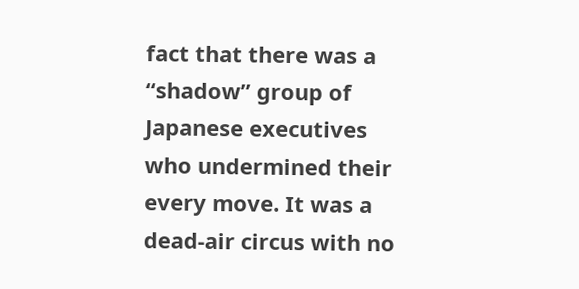fact that there was a “shadow” group of Japanese executives who undermined their every move. It was a dead-air circus with no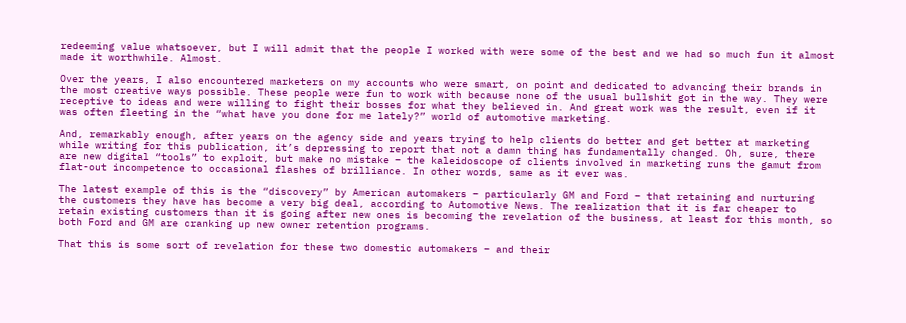redeeming value whatsoever, but I will admit that the people I worked with were some of the best and we had so much fun it almost made it worthwhile. Almost.

Over the years, I also encountered marketers on my accounts who were smart, on point and dedicated to advancing their brands in the most creative ways possible. These people were fun to work with because none of the usual bullshit got in the way. They were receptive to ideas and were willing to fight their bosses for what they believed in. And great work was the result, even if it was often fleeting in the “what have you done for me lately?” world of automotive marketing.

And, remarkably enough, after years on the agency side and years trying to help clients do better and get better at marketing while writing for this publication, it’s depressing to report that not a damn thing has fundamentally changed. Oh, sure, there are new digital “tools” to exploit, but make no mistake – the kaleidoscope of clients involved in marketing runs the gamut from flat-out incompetence to occasional flashes of brilliance. In other words, same as it ever was.

The latest example of this is the “discovery” by American automakers – particularly GM and Ford – that retaining and nurturing the customers they have has become a very big deal, according to Automotive News. The realization that it is far cheaper to retain existing customers than it is going after new ones is becoming the revelation of the business, at least for this month, so both Ford and GM are cranking up new owner retention programs.

That this is some sort of revelation for these two domestic automakers – and their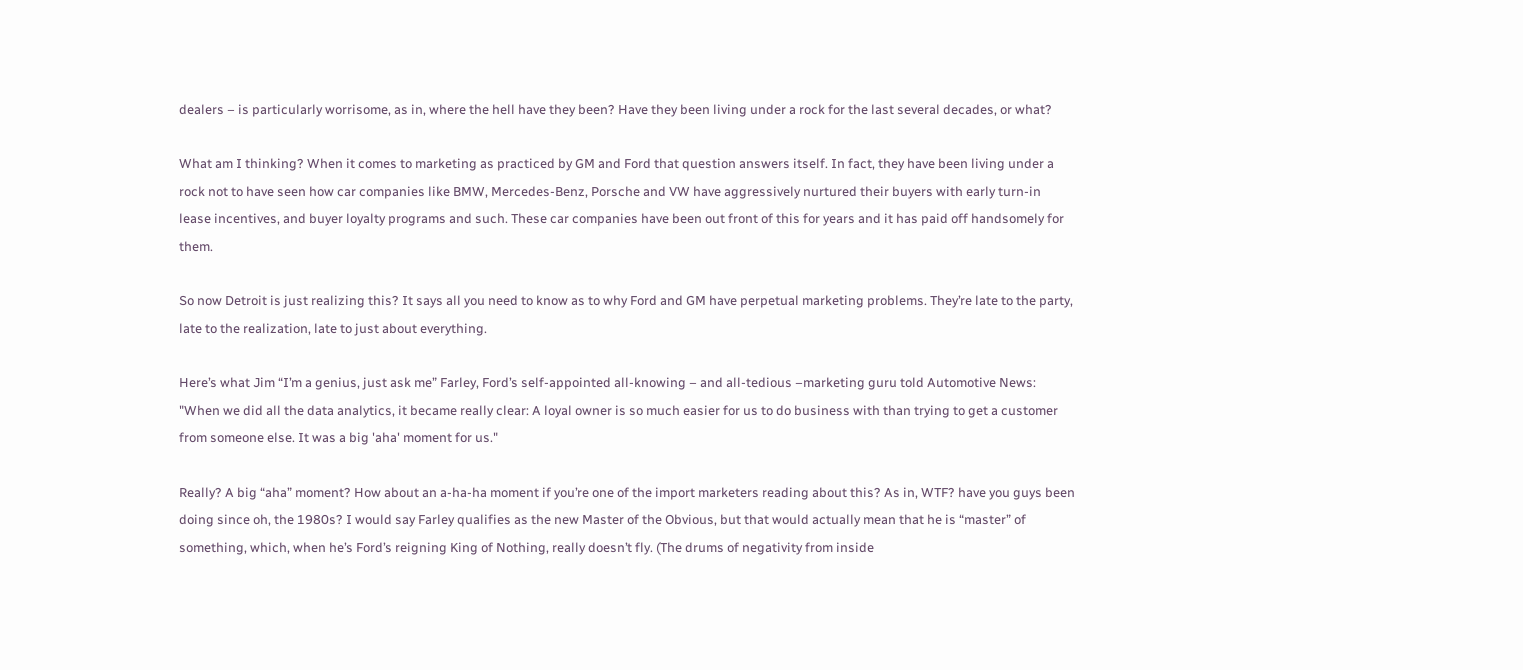dealers – is particularly worrisome, as in, where the hell have they been? Have they been living under a rock for the last several decades, or what?

What am I thinking? When it comes to marketing as practiced by GM and Ford that question answers itself. In fact, they have been living under a rock not to have seen how car companies like BMW, Mercedes-Benz, Porsche and VW have aggressively nurtured their buyers with early turn-in lease incentives, and buyer loyalty programs and such. These car companies have been out front of this for years and it has paid off handsomely for them.

So now Detroit is just realizing this? It says all you need to know as to why Ford and GM have perpetual marketing problems. They’re late to the party, late to the realization, late to just about everything.

Here’s what Jim “I’m a genius, just ask me” Farley, Ford’s self-appointed all-knowing – and all-tedious –marketing guru told Automotive News: "When we did all the data analytics, it became really clear: A loyal owner is so much easier for us to do business with than trying to get a customer from someone else. It was a big 'aha' moment for us."

Really? A big “aha” moment? How about an a-ha-ha moment if you’re one of the import marketers reading about this? As in, WTF? have you guys been doing since oh, the 1980s? I would say Farley qualifies as the new Master of the Obvious, but that would actually mean that he is “master” of something, which, when he’s Ford’s reigning King of Nothing, really doesn’t fly. (The drums of negativity from inside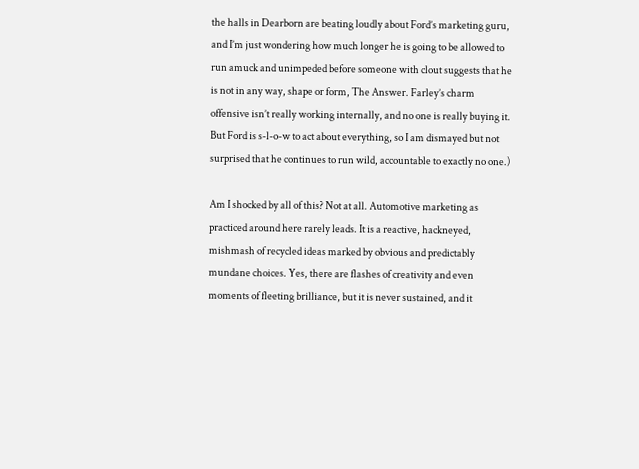the halls in Dearborn are beating loudly about Ford’s marketing guru, and I’m just wondering how much longer he is going to be allowed to run amuck and unimpeded before someone with clout suggests that he is not in any way, shape or form, The Answer. Farley’s charm offensive isn’t really working internally, and no one is really buying it. But Ford is s-l-o-w to act about everything, so I am dismayed but not surprised that he continues to run wild, accountable to exactly no one.)

Am I shocked by all of this? Not at all. Automotive marketing as practiced around here rarely leads. It is a reactive, hackneyed, mishmash of recycled ideas marked by obvious and predictably mundane choices. Yes, there are flashes of creativity and even moments of fleeting brilliance, but it is never sustained, and it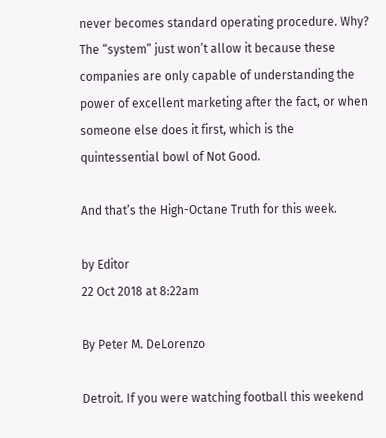never becomes standard operating procedure. Why? The “system” just won’t allow it because these companies are only capable of understanding the power of excellent marketing after the fact, or when someone else does it first, which is the quintessential bowl of Not Good.

And that’s the High-Octane Truth for this week.

by Editor
22 Oct 2018 at 8:22am

By Peter M. DeLorenzo

Detroit. If you were watching football this weekend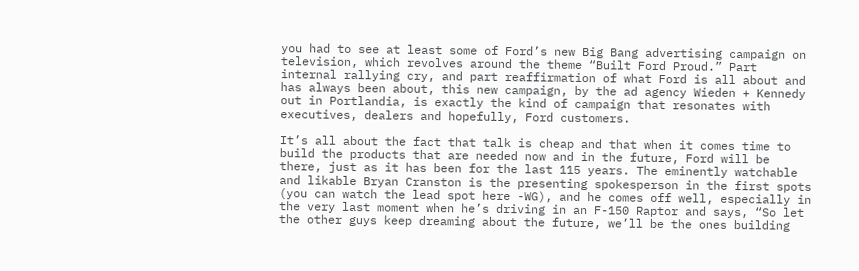you had to see at least some of Ford’s new Big Bang advertising campaign on television, which revolves around the theme “Built Ford Proud.” Part internal rallying cry, and part reaffirmation of what Ford is all about and has always been about, this new campaign, by the ad agency Wieden + Kennedy out in Portlandia, is exactly the kind of campaign that resonates with executives, dealers and hopefully, Ford customers.

It’s all about the fact that talk is cheap and that when it comes time to build the products that are needed now and in the future, Ford will be there, just as it has been for the last 115 years. The eminently watchable and likable Bryan Cranston is the presenting spokesperson in the first spots (you can watch the lead spot here -WG), and he comes off well, especially in the very last moment when he’s driving in an F-150 Raptor and says, “So let the other guys keep dreaming about the future, we’ll be the ones building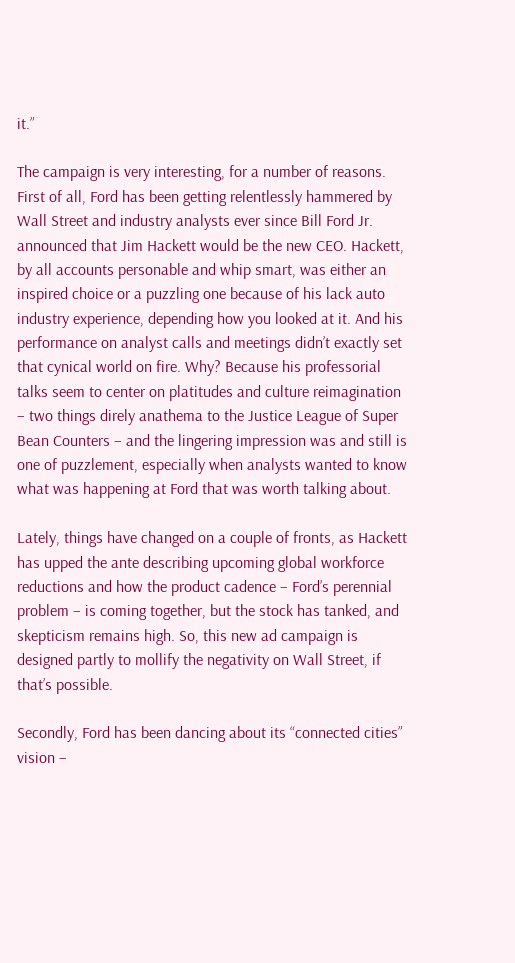it.”

The campaign is very interesting, for a number of reasons. First of all, Ford has been getting relentlessly hammered by Wall Street and industry analysts ever since Bill Ford Jr. announced that Jim Hackett would be the new CEO. Hackett, by all accounts personable and whip smart, was either an inspired choice or a puzzling one because of his lack auto industry experience, depending how you looked at it. And his performance on analyst calls and meetings didn’t exactly set that cynical world on fire. Why? Because his professorial talks seem to center on platitudes and culture reimagination – two things direly anathema to the Justice League of Super Bean Counters – and the lingering impression was and still is one of puzzlement, especially when analysts wanted to know what was happening at Ford that was worth talking about.

Lately, things have changed on a couple of fronts, as Hackett has upped the ante describing upcoming global workforce reductions and how the product cadence – Ford’s perennial problem – is coming together, but the stock has tanked, and skepticism remains high. So, this new ad campaign is designed partly to mollify the negativity on Wall Street, if that’s possible.

Secondly, Ford has been dancing about its “connected cities” vision –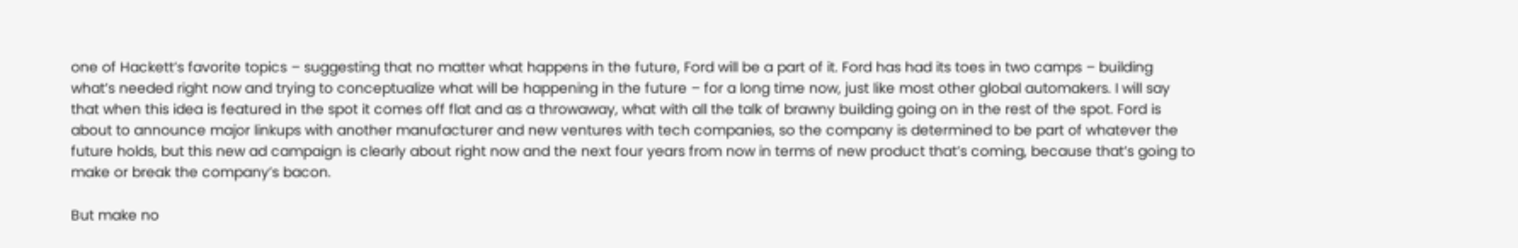one of Hackett’s favorite topics – suggesting that no matter what happens in the future, Ford will be a part of it. Ford has had its toes in two camps – building what’s needed right now and trying to conceptualize what will be happening in the future – for a long time now, just like most other global automakers. I will say that when this idea is featured in the spot it comes off flat and as a throwaway, what with all the talk of brawny building going on in the rest of the spot. Ford is about to announce major linkups with another manufacturer and new ventures with tech companies, so the company is determined to be part of whatever the future holds, but this new ad campaign is clearly about right now and the next four years from now in terms of new product that’s coming, because that’s going to make or break the company’s bacon.

But make no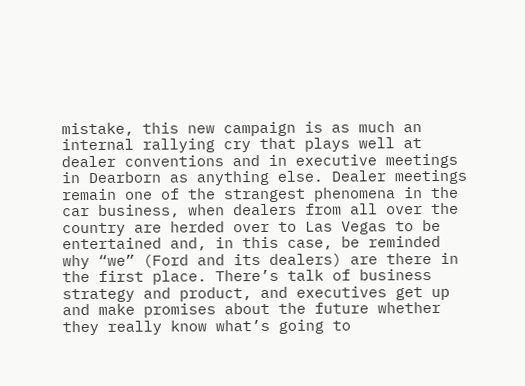mistake, this new campaign is as much an internal rallying cry that plays well at dealer conventions and in executive meetings in Dearborn as anything else. Dealer meetings remain one of the strangest phenomena in the car business, when dealers from all over the country are herded over to Las Vegas to be entertained and, in this case, be reminded why “we” (Ford and its dealers) are there in the first place. There’s talk of business strategy and product, and executives get up and make promises about the future whether they really know what’s going to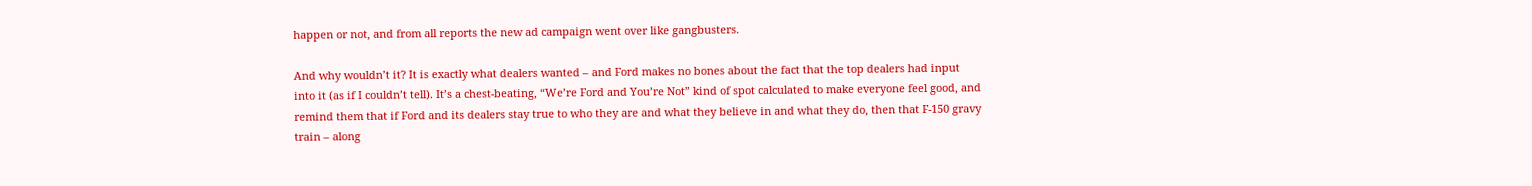happen or not, and from all reports the new ad campaign went over like gangbusters.

And why wouldn’t it? It is exactly what dealers wanted – and Ford makes no bones about the fact that the top dealers had input into it (as if I couldn’t tell). It’s a chest-beating, “We’re Ford and You’re Not” kind of spot calculated to make everyone feel good, and remind them that if Ford and its dealers stay true to who they are and what they believe in and what they do, then that F-150 gravy train – along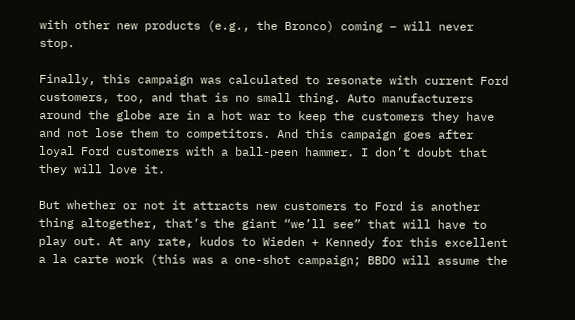with other new products (e.g., the Bronco) coming – will never stop.

Finally, this campaign was calculated to resonate with current Ford customers, too, and that is no small thing. Auto manufacturers around the globe are in a hot war to keep the customers they have and not lose them to competitors. And this campaign goes after loyal Ford customers with a ball-peen hammer. I don’t doubt that they will love it.

But whether or not it attracts new customers to Ford is another thing altogether, that’s the giant “we’ll see” that will have to play out. At any rate, kudos to Wieden + Kennedy for this excellent a la carte work (this was a one-shot campaign; BBDO will assume the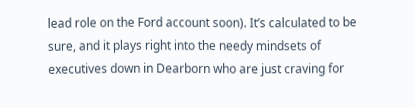lead role on the Ford account soon). It’s calculated to be sure, and it plays right into the needy mindsets of executives down in Dearborn who are just craving for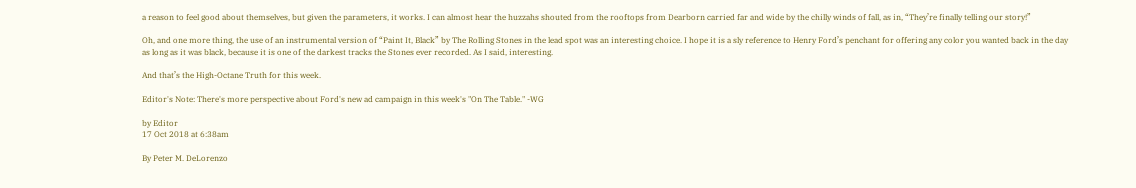a reason to feel good about themselves, but given the parameters, it works. I can almost hear the huzzahs shouted from the rooftops from Dearborn carried far and wide by the chilly winds of fall, as in, “They’re finally telling our story!”

Oh, and one more thing, the use of an instrumental version of “Paint It, Black” by The Rolling Stones in the lead spot was an interesting choice. I hope it is a sly reference to Henry Ford’s penchant for offering any color you wanted back in the day as long as it was black, because it is one of the darkest tracks the Stones ever recorded. As I said, interesting.

And that’s the High-Octane Truth for this week.

Editor's Note: There's more perspective about Ford's new ad campaign in this week's "On The Table." -WG

by Editor
17 Oct 2018 at 6:38am

By Peter M. DeLorenzo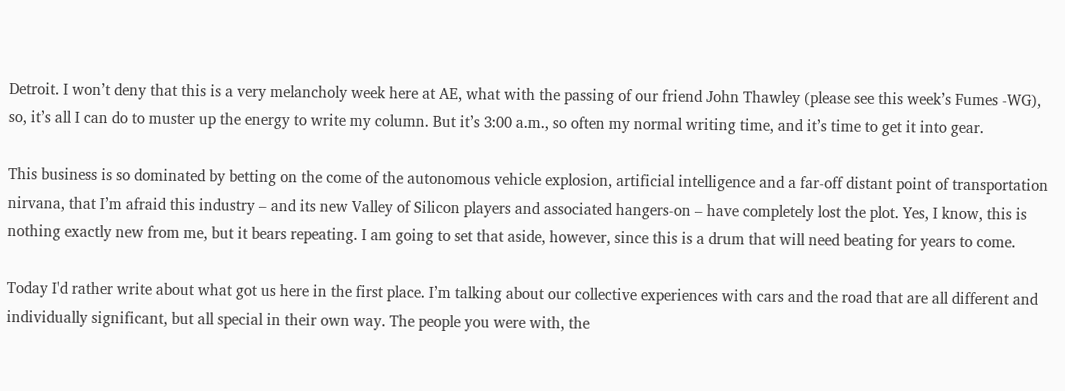Detroit. I won’t deny that this is a very melancholy week here at AE, what with the passing of our friend John Thawley (please see this week’s Fumes -WG), so, it’s all I can do to muster up the energy to write my column. But it’s 3:00 a.m., so often my normal writing time, and it’s time to get it into gear.

This business is so dominated by betting on the come of the autonomous vehicle explosion, artificial intelligence and a far-off distant point of transportation nirvana, that I’m afraid this industry – and its new Valley of Silicon players and associated hangers-on – have completely lost the plot. Yes, I know, this is nothing exactly new from me, but it bears repeating. I am going to set that aside, however, since this is a drum that will need beating for years to come.

Today I'd rather write about what got us here in the first place. I’m talking about our collective experiences with cars and the road that are all different and individually significant, but all special in their own way. The people you were with, the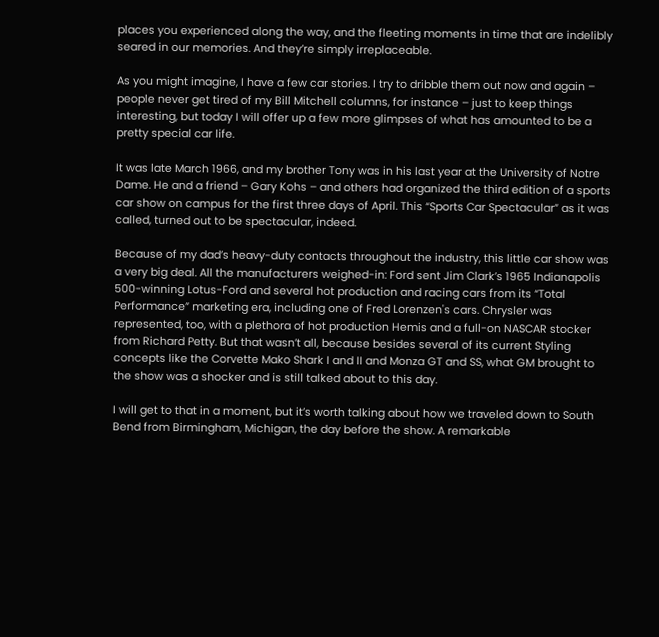places you experienced along the way, and the fleeting moments in time that are indelibly seared in our memories. And they’re simply irreplaceable.

As you might imagine, I have a few car stories. I try to dribble them out now and again – people never get tired of my Bill Mitchell columns, for instance – just to keep things interesting, but today I will offer up a few more glimpses of what has amounted to be a pretty special car life.

It was late March 1966, and my brother Tony was in his last year at the University of Notre Dame. He and a friend – Gary Kohs – and others had organized the third edition of a sports car show on campus for the first three days of April. This “Sports Car Spectacular” as it was called, turned out to be spectacular, indeed.

Because of my dad’s heavy-duty contacts throughout the industry, this little car show was a very big deal. All the manufacturers weighed-in: Ford sent Jim Clark’s 1965 Indianapolis 500-winning Lotus-Ford and several hot production and racing cars from its “Total Performance” marketing era, including one of Fred Lorenzen's cars. Chrysler was represented, too, with a plethora of hot production Hemis and a full-on NASCAR stocker from Richard Petty. But that wasn’t all, because besides several of its current Styling concepts like the Corvette Mako Shark I and II and Monza GT and SS, what GM brought to the show was a shocker and is still talked about to this day.

I will get to that in a moment, but it’s worth talking about how we traveled down to South Bend from Birmingham, Michigan, the day before the show. A remarkable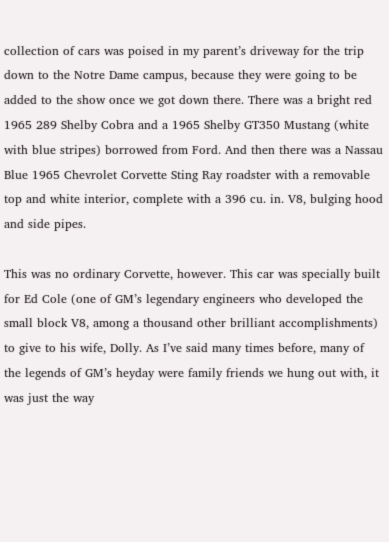collection of cars was poised in my parent’s driveway for the trip down to the Notre Dame campus, because they were going to be added to the show once we got down there. There was a bright red 1965 289 Shelby Cobra and a 1965 Shelby GT350 Mustang (white with blue stripes) borrowed from Ford. And then there was a Nassau Blue 1965 Chevrolet Corvette Sting Ray roadster with a removable top and white interior, complete with a 396 cu. in. V8, bulging hood and side pipes.

This was no ordinary Corvette, however. This car was specially built for Ed Cole (one of GM’s legendary engineers who developed the small block V8, among a thousand other brilliant accomplishments) to give to his wife, Dolly. As I’ve said many times before, many of the legends of GM’s heyday were family friends we hung out with, it was just the way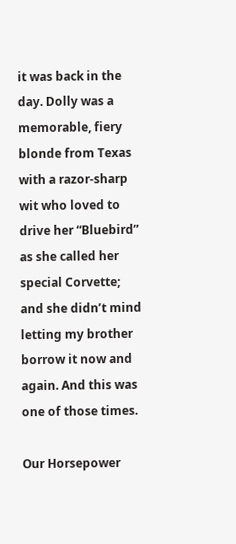it was back in the day. Dolly was a memorable, fiery blonde from Texas with a razor-sharp wit who loved to drive her “Bluebird” as she called her special Corvette; and she didn’t mind letting my brother borrow it now and again. And this was one of those times.

Our Horsepower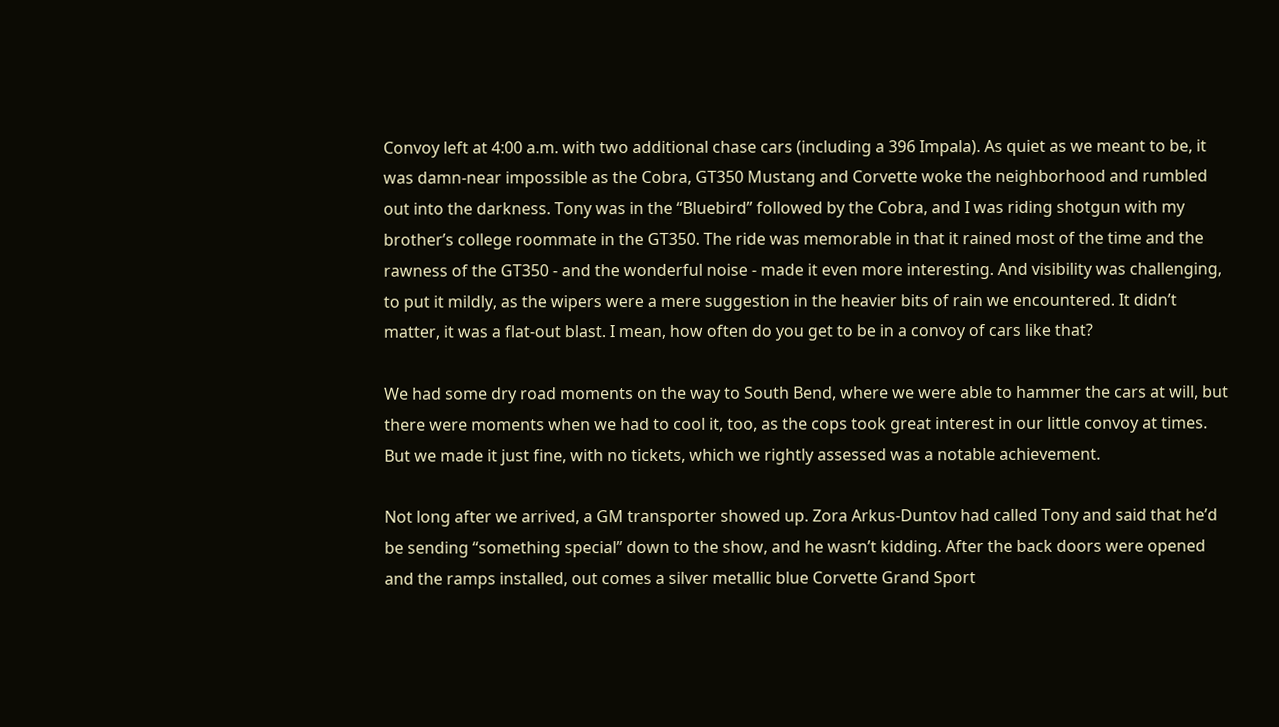Convoy left at 4:00 a.m. with two additional chase cars (including a 396 Impala). As quiet as we meant to be, it was damn-near impossible as the Cobra, GT350 Mustang and Corvette woke the neighborhood and rumbled out into the darkness. Tony was in the “Bluebird” followed by the Cobra, and I was riding shotgun with my brother’s college roommate in the GT350. The ride was memorable in that it rained most of the time and the rawness of the GT350 - and the wonderful noise - made it even more interesting. And visibility was challenging, to put it mildly, as the wipers were a mere suggestion in the heavier bits of rain we encountered. It didn’t matter, it was a flat-out blast. I mean, how often do you get to be in a convoy of cars like that?

We had some dry road moments on the way to South Bend, where we were able to hammer the cars at will, but there were moments when we had to cool it, too, as the cops took great interest in our little convoy at times. But we made it just fine, with no tickets, which we rightly assessed was a notable achievement.

Not long after we arrived, a GM transporter showed up. Zora Arkus-Duntov had called Tony and said that he’d be sending “something special” down to the show, and he wasn’t kidding. After the back doors were opened and the ramps installed, out comes a silver metallic blue Corvette Grand Sport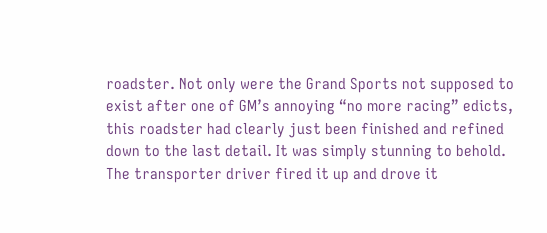roadster. Not only were the Grand Sports not supposed to exist after one of GM’s annoying “no more racing” edicts, this roadster had clearly just been finished and refined down to the last detail. It was simply stunning to behold. The transporter driver fired it up and drove it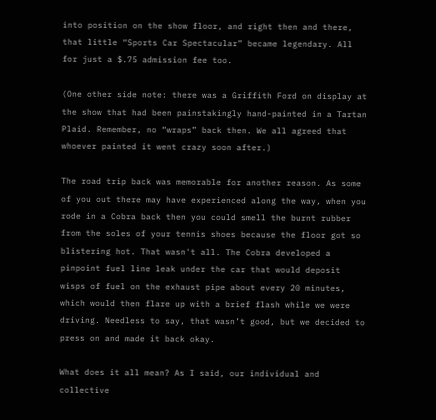into position on the show floor, and right then and there, that little “Sports Car Spectacular” became legendary. All for just a $.75 admission fee too.

(One other side note: there was a Griffith Ford on display at the show that had been painstakingly hand-painted in a Tartan Plaid. Remember, no “wraps” back then. We all agreed that whoever painted it went crazy soon after.)

The road trip back was memorable for another reason. As some of you out there may have experienced along the way, when you rode in a Cobra back then you could smell the burnt rubber from the soles of your tennis shoes because the floor got so blistering hot. That wasn't all. The Cobra developed a pinpoint fuel line leak under the car that would deposit wisps of fuel on the exhaust pipe about every 20 minutes, which would then flare up with a brief flash while we were driving. Needless to say, that wasn’t good, but we decided to press on and made it back okay.

What does it all mean? As I said, our individual and collective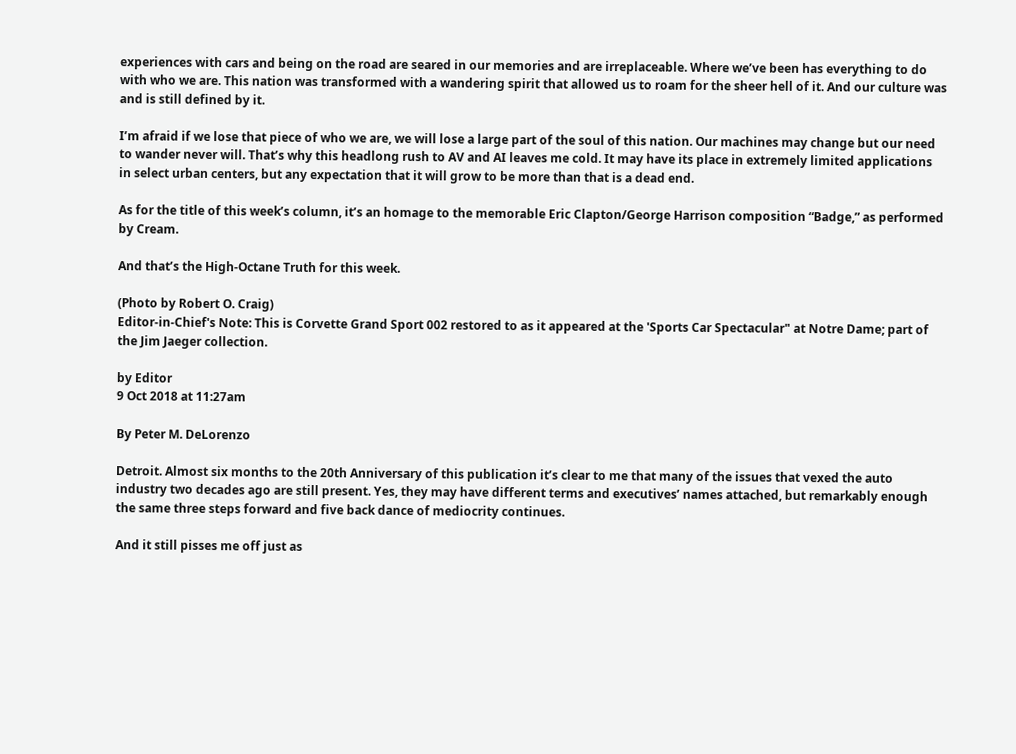experiences with cars and being on the road are seared in our memories and are irreplaceable. Where we’ve been has everything to do with who we are. This nation was transformed with a wandering spirit that allowed us to roam for the sheer hell of it. And our culture was and is still defined by it.

I’m afraid if we lose that piece of who we are, we will lose a large part of the soul of this nation. Our machines may change but our need to wander never will. That’s why this headlong rush to AV and AI leaves me cold. It may have its place in extremely limited applications in select urban centers, but any expectation that it will grow to be more than that is a dead end.

As for the title of this week’s column, it’s an homage to the memorable Eric Clapton/George Harrison composition “Badge,” as performed by Cream.

And that’s the High-Octane Truth for this week.

(Photo by Robert O. Craig)
Editor-in-Chief's Note: This is Corvette Grand Sport 002 restored to as it appeared at the 'Sports Car Spectacular" at Notre Dame; part of the Jim Jaeger collection.

by Editor
9 Oct 2018 at 11:27am

By Peter M. DeLorenzo

Detroit. Almost six months to the 20th Anniversary of this publication it’s clear to me that many of the issues that vexed the auto industry two decades ago are still present. Yes, they may have different terms and executives’ names attached, but remarkably enough the same three steps forward and five back dance of mediocrity continues.

And it still pisses me off just as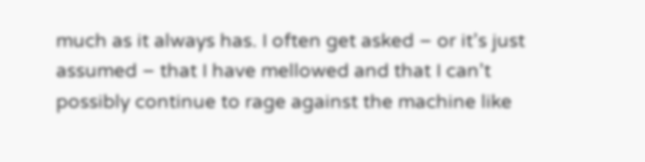much as it always has. I often get asked – or it’s just assumed – that I have mellowed and that I can’t possibly continue to rage against the machine like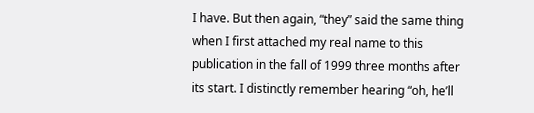I have. But then again, “they” said the same thing when I first attached my real name to this publication in the fall of 1999 three months after its start. I distinctly remember hearing “oh, he’ll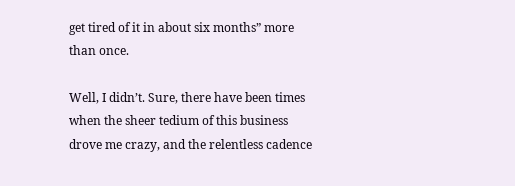get tired of it in about six months” more than once.

Well, I didn’t. Sure, there have been times when the sheer tedium of this business drove me crazy, and the relentless cadence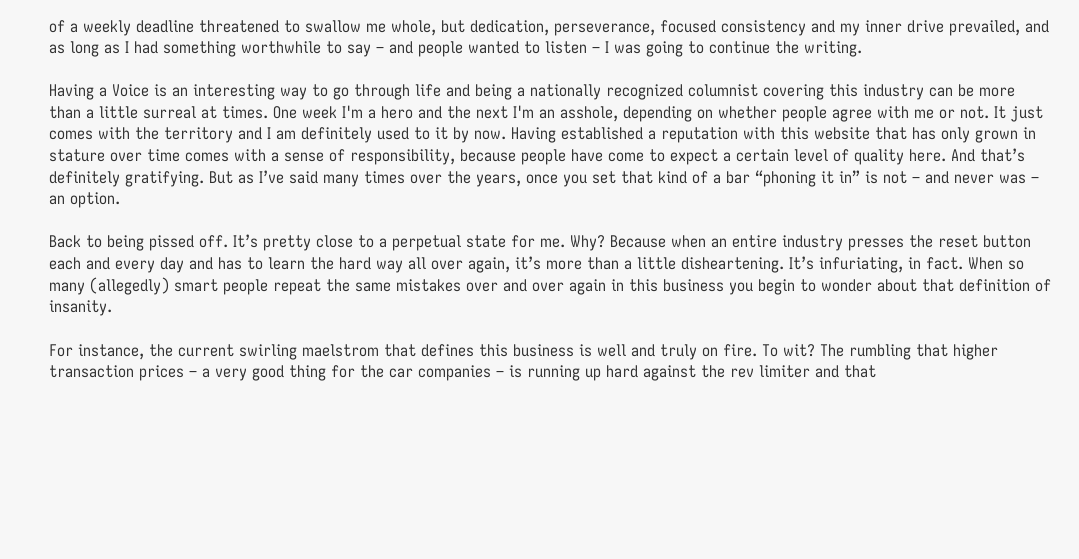of a weekly deadline threatened to swallow me whole, but dedication, perseverance, focused consistency and my inner drive prevailed, and as long as I had something worthwhile to say – and people wanted to listen – I was going to continue the writing.

Having a Voice is an interesting way to go through life and being a nationally recognized columnist covering this industry can be more than a little surreal at times. One week I'm a hero and the next I'm an asshole, depending on whether people agree with me or not. It just comes with the territory and I am definitely used to it by now. Having established a reputation with this website that has only grown in stature over time comes with a sense of responsibility, because people have come to expect a certain level of quality here. And that’s definitely gratifying. But as I’ve said many times over the years, once you set that kind of a bar “phoning it in” is not – and never was – an option.

Back to being pissed off. It’s pretty close to a perpetual state for me. Why? Because when an entire industry presses the reset button each and every day and has to learn the hard way all over again, it’s more than a little disheartening. It’s infuriating, in fact. When so many (allegedly) smart people repeat the same mistakes over and over again in this business you begin to wonder about that definition of insanity.

For instance, the current swirling maelstrom that defines this business is well and truly on fire. To wit? The rumbling that higher transaction prices – a very good thing for the car companies – is running up hard against the rev limiter and that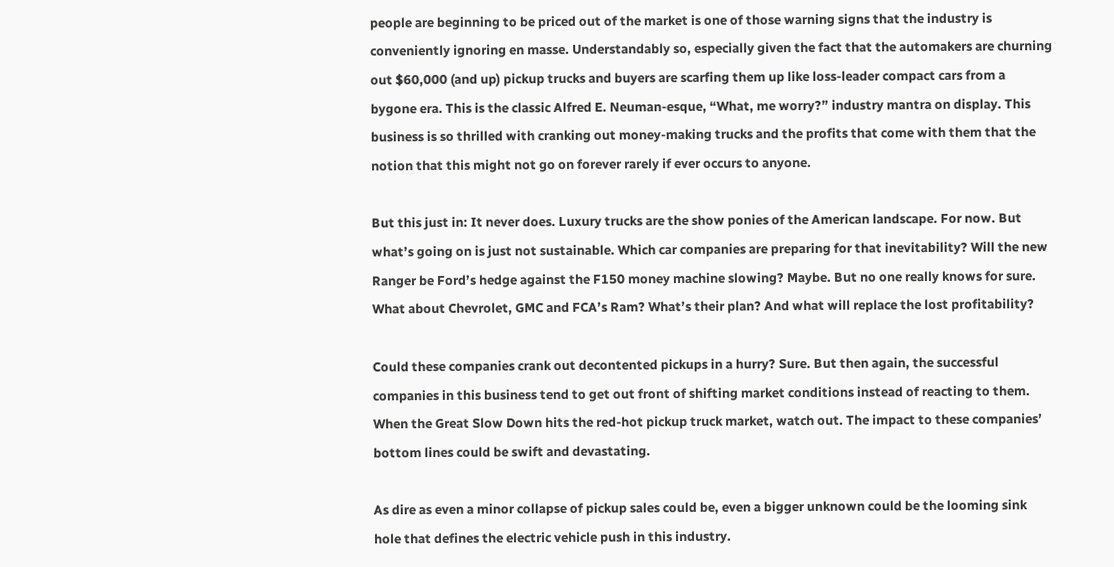people are beginning to be priced out of the market is one of those warning signs that the industry is conveniently ignoring en masse. Understandably so, especially given the fact that the automakers are churning out $60,000 (and up) pickup trucks and buyers are scarfing them up like loss-leader compact cars from a bygone era. This is the classic Alfred E. Neuman-esque, “What, me worry?” industry mantra on display. This business is so thrilled with cranking out money-making trucks and the profits that come with them that the notion that this might not go on forever rarely if ever occurs to anyone.

But this just in: It never does. Luxury trucks are the show ponies of the American landscape. For now. But what’s going on is just not sustainable. Which car companies are preparing for that inevitability? Will the new Ranger be Ford’s hedge against the F150 money machine slowing? Maybe. But no one really knows for sure. What about Chevrolet, GMC and FCA’s Ram? What’s their plan? And what will replace the lost profitability?

Could these companies crank out decontented pickups in a hurry? Sure. But then again, the successful companies in this business tend to get out front of shifting market conditions instead of reacting to them. When the Great Slow Down hits the red-hot pickup truck market, watch out. The impact to these companies’ bottom lines could be swift and devastating.

As dire as even a minor collapse of pickup sales could be, even a bigger unknown could be the looming sink hole that defines the electric vehicle push in this industry.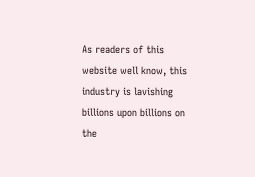As readers of this website well know, this industry is lavishing billions upon billions on the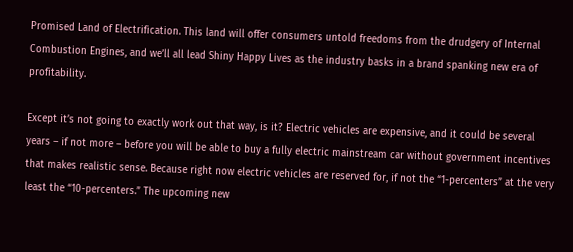Promised Land of Electrification. This land will offer consumers untold freedoms from the drudgery of Internal Combustion Engines, and we’ll all lead Shiny Happy Lives as the industry basks in a brand spanking new era of profitability.

Except it’s not going to exactly work out that way, is it? Electric vehicles are expensive, and it could be several years – if not more – before you will be able to buy a fully electric mainstream car without government incentives that makes realistic sense. Because right now electric vehicles are reserved for, if not the “1-percenters” at the very least the “10-percenters.” The upcoming new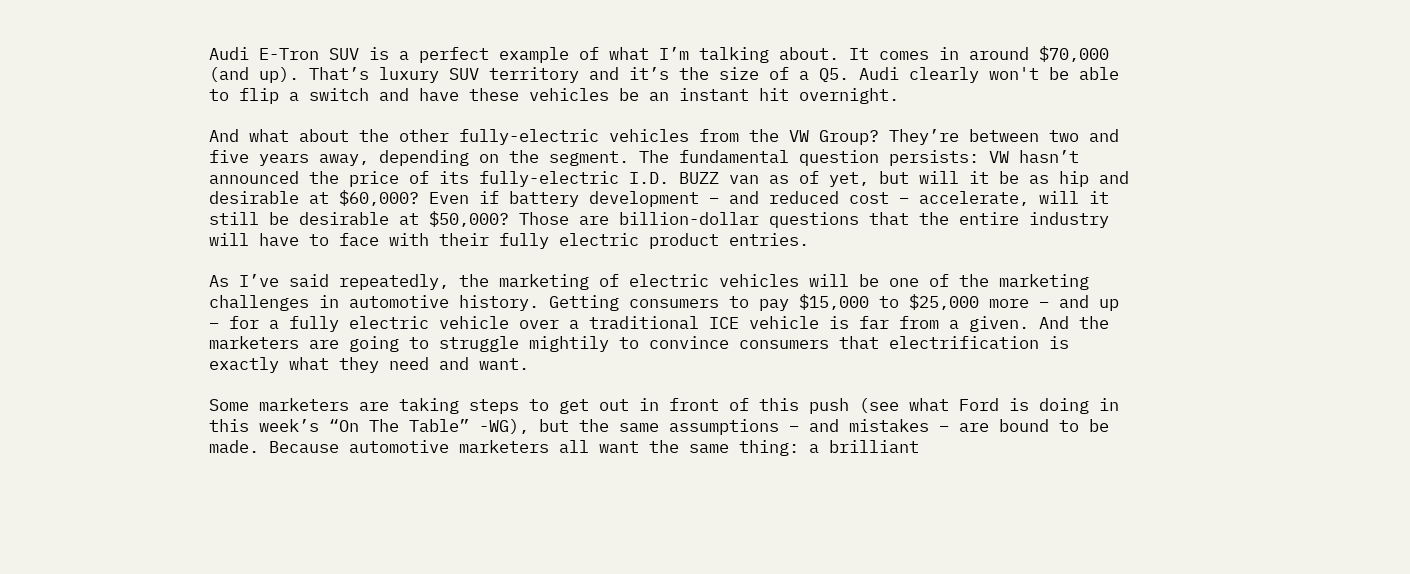Audi E-Tron SUV is a perfect example of what I’m talking about. It comes in around $70,000 (and up). That’s luxury SUV territory and it’s the size of a Q5. Audi clearly won't be able to flip a switch and have these vehicles be an instant hit overnight.

And what about the other fully-electric vehicles from the VW Group? They’re between two and five years away, depending on the segment. The fundamental question persists: VW hasn’t announced the price of its fully-electric I.D. BUZZ van as of yet, but will it be as hip and desirable at $60,000? Even if battery development – and reduced cost – accelerate, will it still be desirable at $50,000? Those are billion-dollar questions that the entire industry will have to face with their fully electric product entries.

As I’ve said repeatedly, the marketing of electric vehicles will be one of the marketing challenges in automotive history. Getting consumers to pay $15,000 to $25,000 more – and up – for a fully electric vehicle over a traditional ICE vehicle is far from a given. And the marketers are going to struggle mightily to convince consumers that electrification is exactly what they need and want.

Some marketers are taking steps to get out in front of this push (see what Ford is doing in this week’s “On The Table” -WG), but the same assumptions – and mistakes – are bound to be made. Because automotive marketers all want the same thing: a brilliant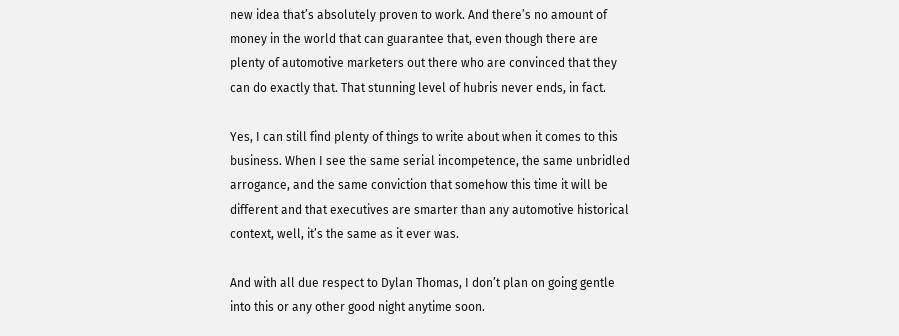new idea that’s absolutely proven to work. And there’s no amount of money in the world that can guarantee that, even though there are plenty of automotive marketers out there who are convinced that they can do exactly that. That stunning level of hubris never ends, in fact.

Yes, I can still find plenty of things to write about when it comes to this business. When I see the same serial incompetence, the same unbridled arrogance, and the same conviction that somehow this time it will be different and that executives are smarter than any automotive historical context, well, it’s the same as it ever was.

And with all due respect to Dylan Thomas, I don’t plan on going gentle into this or any other good night anytime soon.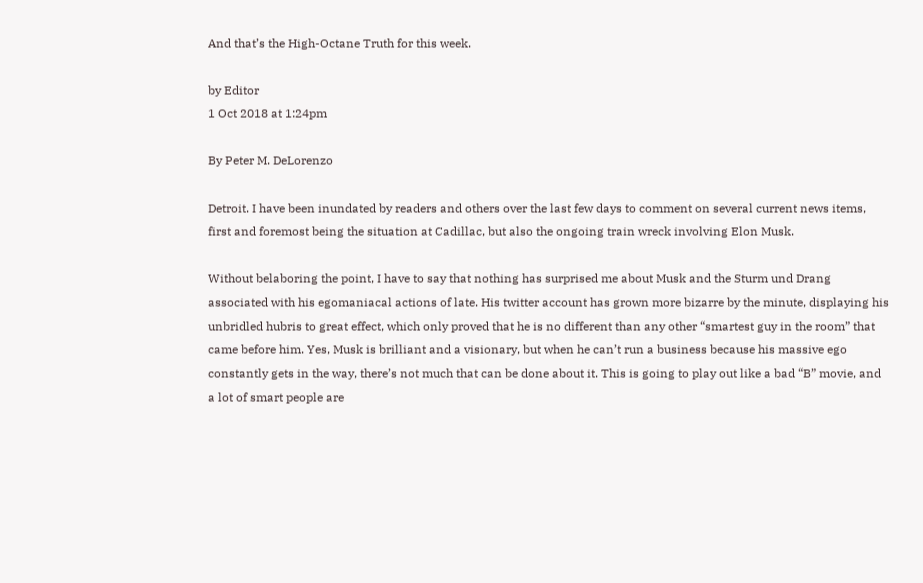And that’s the High-Octane Truth for this week.

by Editor
1 Oct 2018 at 1:24pm

By Peter M. DeLorenzo

Detroit. I have been inundated by readers and others over the last few days to comment on several current news items, first and foremost being the situation at Cadillac, but also the ongoing train wreck involving Elon Musk.

Without belaboring the point, I have to say that nothing has surprised me about Musk and the Sturm und Drang associated with his egomaniacal actions of late. His twitter account has grown more bizarre by the minute, displaying his unbridled hubris to great effect, which only proved that he is no different than any other “smartest guy in the room” that came before him. Yes, Musk is brilliant and a visionary, but when he can’t run a business because his massive ego constantly gets in the way, there’s not much that can be done about it. This is going to play out like a bad “B” movie, and a lot of smart people are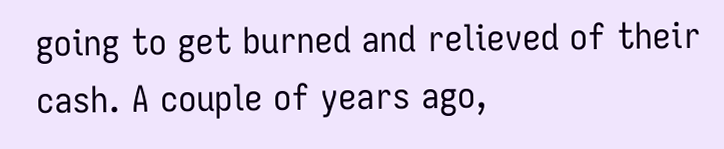going to get burned and relieved of their cash. A couple of years ago,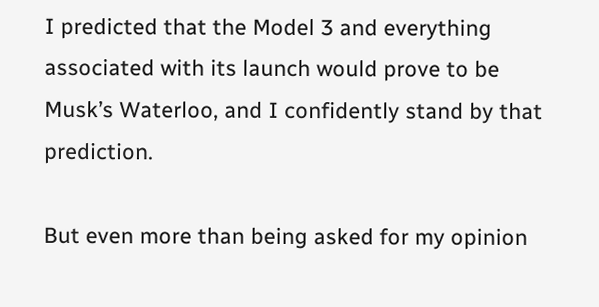I predicted that the Model 3 and everything associated with its launch would prove to be Musk’s Waterloo, and I confidently stand by that prediction.

But even more than being asked for my opinion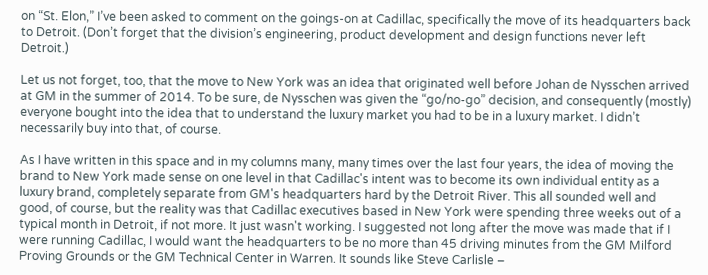on “St. Elon,” I’ve been asked to comment on the goings-on at Cadillac, specifically the move of its headquarters back to Detroit. (Don’t forget that the division’s engineering, product development and design functions never left Detroit.)

Let us not forget, too, that the move to New York was an idea that originated well before Johan de Nysschen arrived at GM in the summer of 2014. To be sure, de Nysschen was given the “go/no-go” decision, and consequently (mostly) everyone bought into the idea that to understand the luxury market you had to be in a luxury market. I didn’t necessarily buy into that, of course.

As I have written in this space and in my columns many, many times over the last four years, the idea of moving the brand to New York made sense on one level in that Cadillac's intent was to become its own individual entity as a luxury brand, completely separate from GM's headquarters hard by the Detroit River. This all sounded well and good, of course, but the reality was that Cadillac executives based in New York were spending three weeks out of a typical month in Detroit, if not more. It just wasn't working. I suggested not long after the move was made that if I were running Cadillac, I would want the headquarters to be no more than 45 driving minutes from the GM Milford Proving Grounds or the GM Technical Center in Warren. It sounds like Steve Carlisle –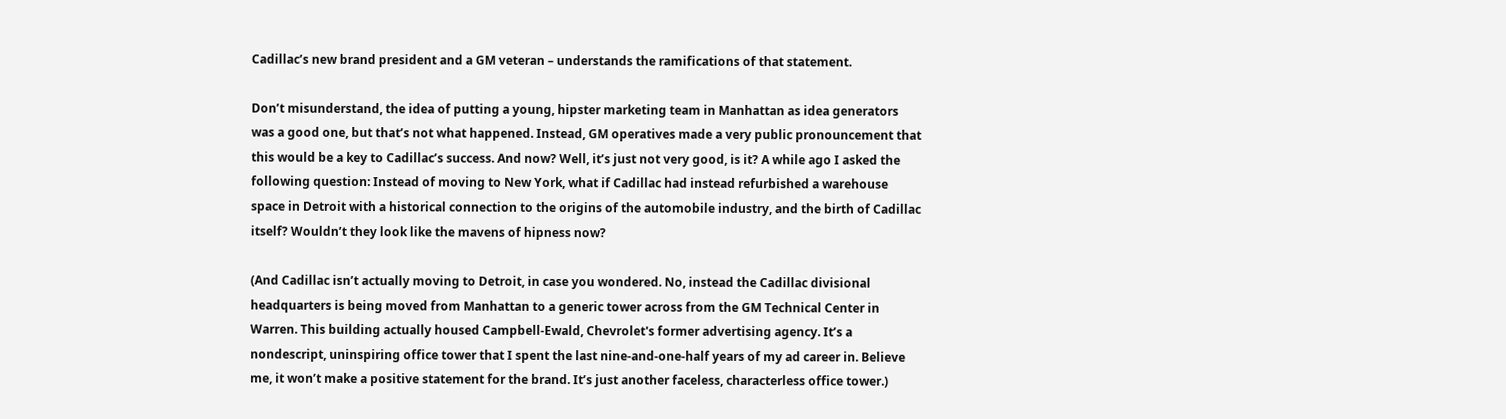Cadillac’s new brand president and a GM veteran – understands the ramifications of that statement.

Don’t misunderstand, the idea of putting a young, hipster marketing team in Manhattan as idea generators was a good one, but that’s not what happened. Instead, GM operatives made a very public pronouncement that this would be a key to Cadillac’s success. And now? Well, it’s just not very good, is it? A while ago I asked the following question: Instead of moving to New York, what if Cadillac had instead refurbished a warehouse space in Detroit with a historical connection to the origins of the automobile industry, and the birth of Cadillac itself? Wouldn’t they look like the mavens of hipness now?

(And Cadillac isn’t actually moving to Detroit, in case you wondered. No, instead the Cadillac divisional headquarters is being moved from Manhattan to a generic tower across from the GM Technical Center in Warren. This building actually housed Campbell-Ewald, Chevrolet's former advertising agency. It’s a nondescript, uninspiring office tower that I spent the last nine-and-one-half years of my ad career in. Believe me, it won’t make a positive statement for the brand. It’s just another faceless, characterless office tower.)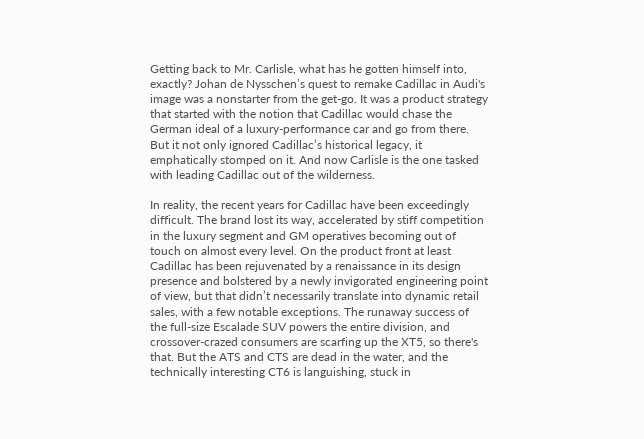Getting back to Mr. Carlisle, what has he gotten himself into, exactly? Johan de Nysschen’s quest to remake Cadillac in Audi's image was a nonstarter from the get-go. It was a product strategy that started with the notion that Cadillac would chase the German ideal of a luxury-performance car and go from there. But it not only ignored Cadillac’s historical legacy, it emphatically stomped on it. And now Carlisle is the one tasked with leading Cadillac out of the wilderness.

In reality, the recent years for Cadillac have been exceedingly difficult. The brand lost its way, accelerated by stiff competition in the luxury segment and GM operatives becoming out of touch on almost every level. On the product front at least Cadillac has been rejuvenated by a renaissance in its design presence and bolstered by a newly invigorated engineering point of view, but that didn’t necessarily translate into dynamic retail sales, with a few notable exceptions. The runaway success of the full-size Escalade SUV powers the entire division, and crossover-crazed consumers are scarfing up the XT5, so there's that. But the ATS and CTS are dead in the water, and the technically interesting CT6 is languishing, stuck in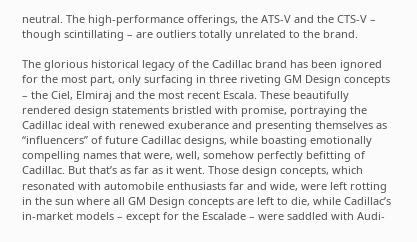neutral. The high-performance offerings, the ATS-V and the CTS-V – though scintillating – are outliers totally unrelated to the brand.

The glorious historical legacy of the Cadillac brand has been ignored for the most part, only surfacing in three riveting GM Design concepts – the Ciel, Elmiraj and the most recent Escala. These beautifully rendered design statements bristled with promise, portraying the Cadillac ideal with renewed exuberance and presenting themselves as “influencers” of future Cadillac designs, while boasting emotionally compelling names that were, well, somehow perfectly befitting of Cadillac. But that’s as far as it went. Those design concepts, which resonated with automobile enthusiasts far and wide, were left rotting in the sun where all GM Design concepts are left to die, while Cadillac’s in-market models – except for the Escalade – were saddled with Audi-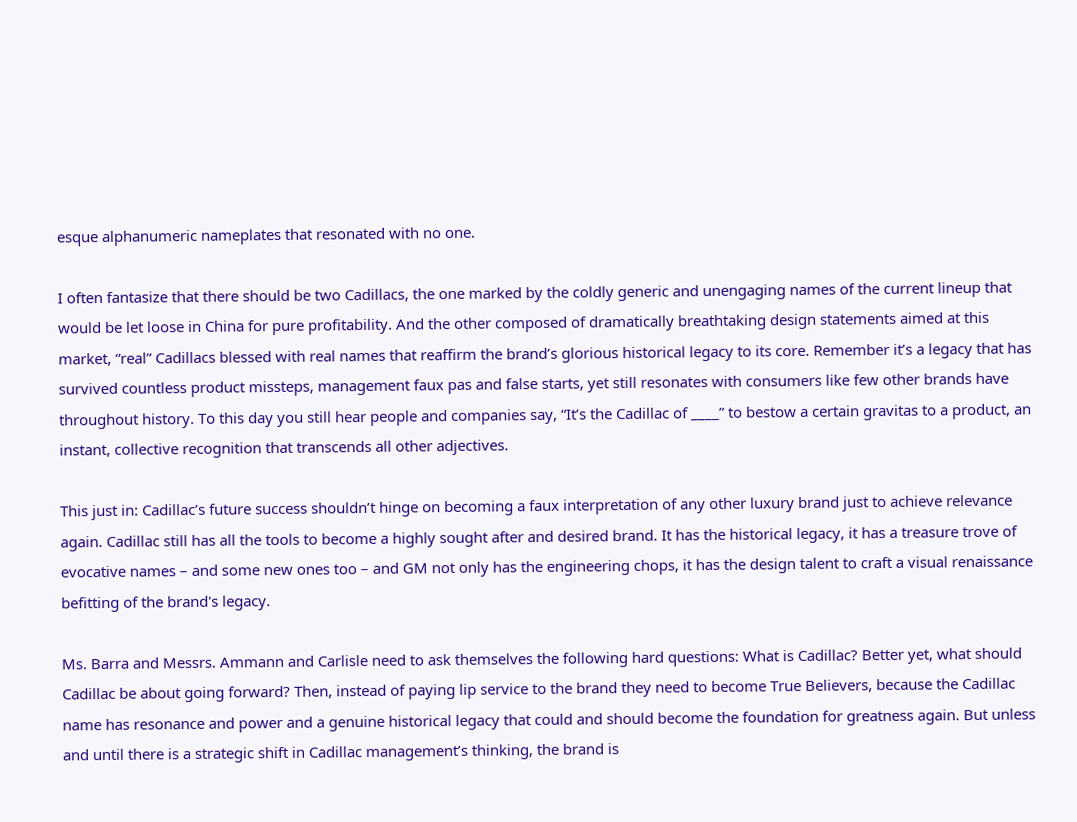esque alphanumeric nameplates that resonated with no one.

I often fantasize that there should be two Cadillacs, the one marked by the coldly generic and unengaging names of the current lineup that would be let loose in China for pure profitability. And the other composed of dramatically breathtaking design statements aimed at this market, “real” Cadillacs blessed with real names that reaffirm the brand’s glorious historical legacy to its core. Remember it’s a legacy that has survived countless product missteps, management faux pas and false starts, yet still resonates with consumers like few other brands have throughout history. To this day you still hear people and companies say, “It’s the Cadillac of ____” to bestow a certain gravitas to a product, an instant, collective recognition that transcends all other adjectives.

This just in: Cadillac’s future success shouldn’t hinge on becoming a faux interpretation of any other luxury brand just to achieve relevance again. Cadillac still has all the tools to become a highly sought after and desired brand. It has the historical legacy, it has a treasure trove of evocative names – and some new ones too – and GM not only has the engineering chops, it has the design talent to craft a visual renaissance befitting of the brand's legacy.

Ms. Barra and Messrs. Ammann and Carlisle need to ask themselves the following hard questions: What is Cadillac? Better yet, what should Cadillac be about going forward? Then, instead of paying lip service to the brand they need to become True Believers, because the Cadillac name has resonance and power and a genuine historical legacy that could and should become the foundation for greatness again. But unless and until there is a strategic shift in Cadillac management’s thinking, the brand is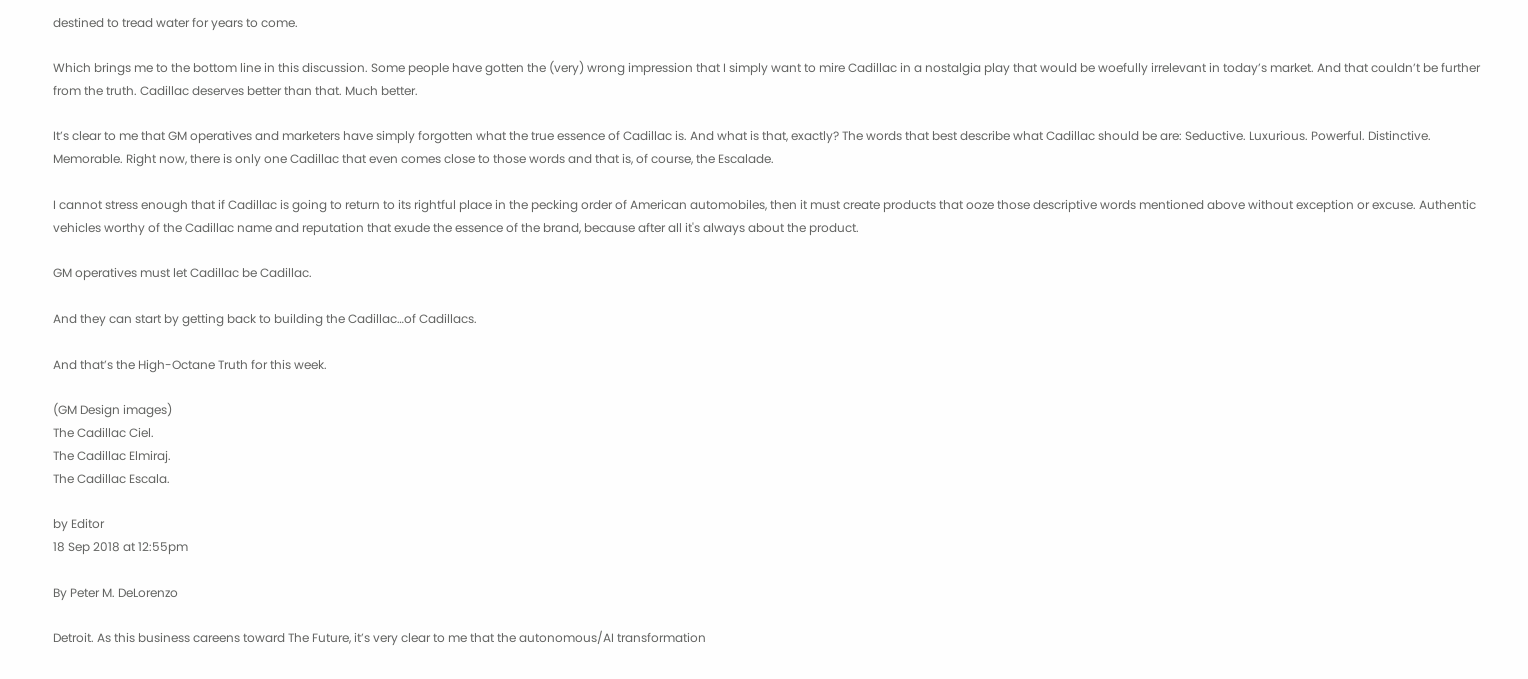destined to tread water for years to come.

Which brings me to the bottom line in this discussion. Some people have gotten the (very) wrong impression that I simply want to mire Cadillac in a nostalgia play that would be woefully irrelevant in today’s market. And that couldn’t be further from the truth. Cadillac deserves better than that. Much better.

It’s clear to me that GM operatives and marketers have simply forgotten what the true essence of Cadillac is. And what is that, exactly? The words that best describe what Cadillac should be are: Seductive. Luxurious. Powerful. Distinctive. Memorable. Right now, there is only one Cadillac that even comes close to those words and that is, of course, the Escalade.

I cannot stress enough that if Cadillac is going to return to its rightful place in the pecking order of American automobiles, then it must create products that ooze those descriptive words mentioned above without exception or excuse. Authentic vehicles worthy of the Cadillac name and reputation that exude the essence of the brand, because after all it's always about the product.

GM operatives must let Cadillac be Cadillac.

And they can start by getting back to building the Cadillac…of Cadillacs.

And that’s the High-Octane Truth for this week.

(GM Design images)
The Cadillac Ciel.
The Cadillac Elmiraj.
The Cadillac Escala.

by Editor
18 Sep 2018 at 12:55pm

By Peter M. DeLorenzo

Detroit. As this business careens toward The Future, it’s very clear to me that the autonomous/AI transformation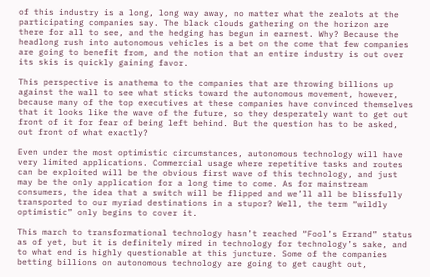of this industry is a long, long way away, no matter what the zealots at the participating companies say. The black clouds gathering on the horizon are there for all to see, and the hedging has begun in earnest. Why? Because the headlong rush into autonomous vehicles is a bet on the come that few companies are going to benefit from, and the notion that an entire industry is out over its skis is quickly gaining favor.

This perspective is anathema to the companies that are throwing billions up against the wall to see what sticks toward the autonomous movement, however, because many of the top executives at these companies have convinced themselves that it looks like the wave of the future, so they desperately want to get out front of it for fear of being left behind. But the question has to be asked, out front of what exactly?

Even under the most optimistic circumstances, autonomous technology will have very limited applications. Commercial usage where repetitive tasks and routes can be exploited will be the obvious first wave of this technology, and just may be the only application for a long time to come. As for mainstream consumers, the idea that a switch will be flipped and we’ll all be blissfully transported to our myriad destinations in a stupor? Well, the term “wildly optimistic” only begins to cover it.

This march to transformational technology hasn’t reached “Fool’s Errand” status as of yet, but it is definitely mired in technology for technology’s sake, and to what end is highly questionable at this juncture. Some of the companies betting billions on autonomous technology are going to get caught out,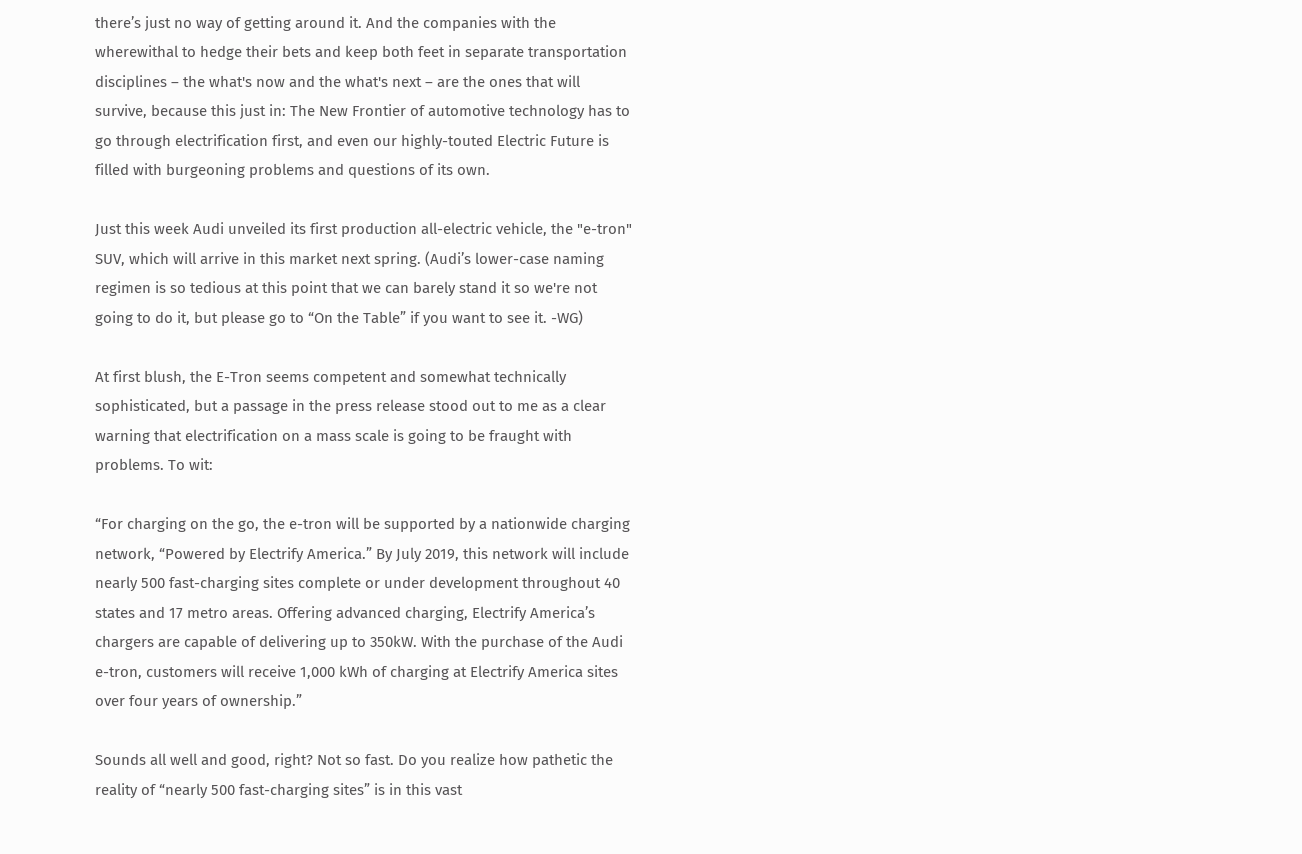there’s just no way of getting around it. And the companies with the wherewithal to hedge their bets and keep both feet in separate transportation disciplines – the what's now and the what's next – are the ones that will survive, because this just in: The New Frontier of automotive technology has to go through electrification first, and even our highly-touted Electric Future is filled with burgeoning problems and questions of its own.

Just this week Audi unveiled its first production all-electric vehicle, the "e-tron" SUV, which will arrive in this market next spring. (Audi’s lower-case naming regimen is so tedious at this point that we can barely stand it so we're not going to do it, but please go to “On the Table” if you want to see it. -WG)

At first blush, the E-Tron seems competent and somewhat technically sophisticated, but a passage in the press release stood out to me as a clear warning that electrification on a mass scale is going to be fraught with problems. To wit:

“For charging on the go, the e-tron will be supported by a nationwide charging network, “Powered by Electrify America.” By July 2019, this network will include nearly 500 fast-charging sites complete or under development throughout 40 states and 17 metro areas. Offering advanced charging, Electrify America’s chargers are capable of delivering up to 350kW. With the purchase of the Audi e-tron, customers will receive 1,000 kWh of charging at Electrify America sites over four years of ownership.”

Sounds all well and good, right? Not so fast. Do you realize how pathetic the reality of “nearly 500 fast-charging sites” is in this vast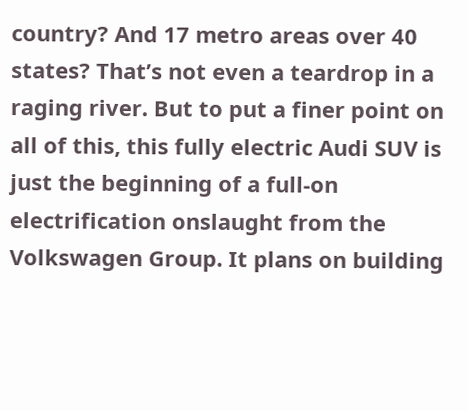country? And 17 metro areas over 40 states? That’s not even a teardrop in a raging river. But to put a finer point on all of this, this fully electric Audi SUV is just the beginning of a full-on electrification onslaught from the Volkswagen Group. It plans on building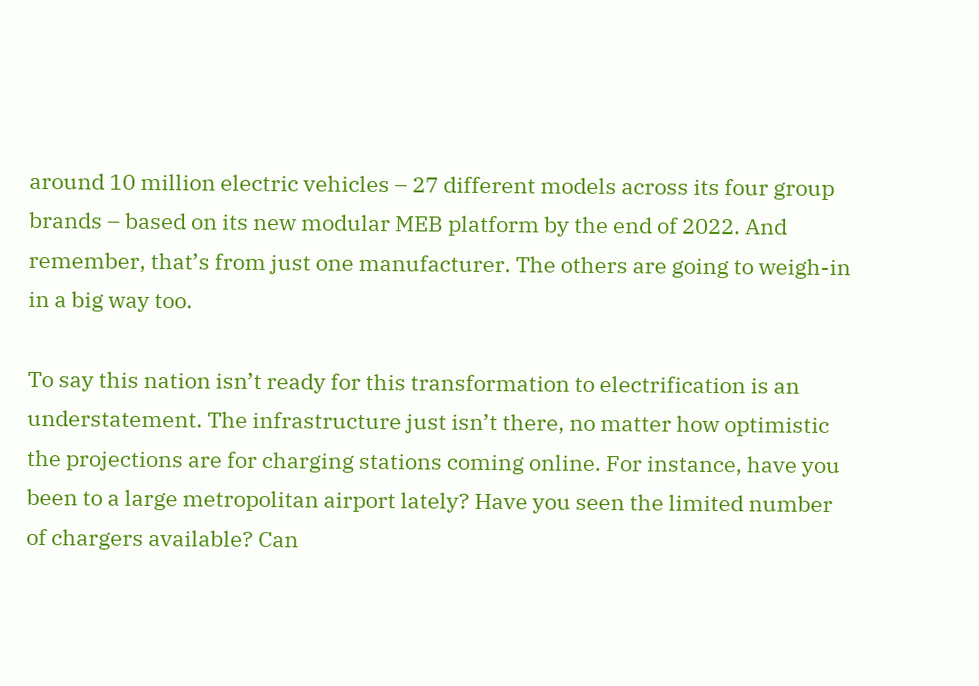around 10 million electric vehicles – 27 different models across its four group brands – based on its new modular MEB platform by the end of 2022. And remember, that’s from just one manufacturer. The others are going to weigh-in in a big way too.

To say this nation isn’t ready for this transformation to electrification is an understatement. The infrastructure just isn’t there, no matter how optimistic the projections are for charging stations coming online. For instance, have you been to a large metropolitan airport lately? Have you seen the limited number of chargers available? Can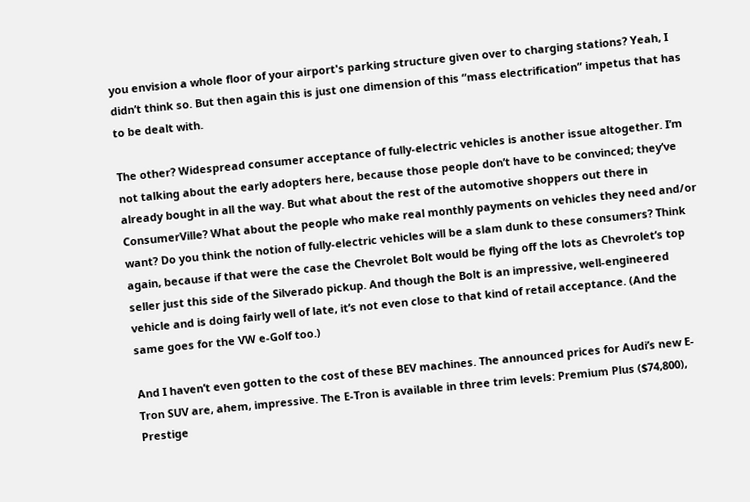you envision a whole floor of your airport's parking structure given over to charging stations? Yeah, I didn’t think so. But then again this is just one dimension of this “mass electrification” impetus that has to be dealt with.

The other? Widespread consumer acceptance of fully-electric vehicles is another issue altogether. I’m not talking about the early adopters here, because those people don’t have to be convinced; they’ve already bought in all the way. But what about the rest of the automotive shoppers out there in ConsumerVille? What about the people who make real monthly payments on vehicles they need and/or want? Do you think the notion of fully-electric vehicles will be a slam dunk to these consumers? Think again, because if that were the case the Chevrolet Bolt would be flying off the lots as Chevrolet’s top seller just this side of the Silverado pickup. And though the Bolt is an impressive, well-engineered vehicle and is doing fairly well of late, it’s not even close to that kind of retail acceptance. (And the same goes for the VW e-Golf too.)

And I haven’t even gotten to the cost of these BEV machines. The announced prices for Audi’s new E-Tron SUV are, ahem, impressive. The E-Tron is available in three trim levels: Premium Plus ($74,800), Prestige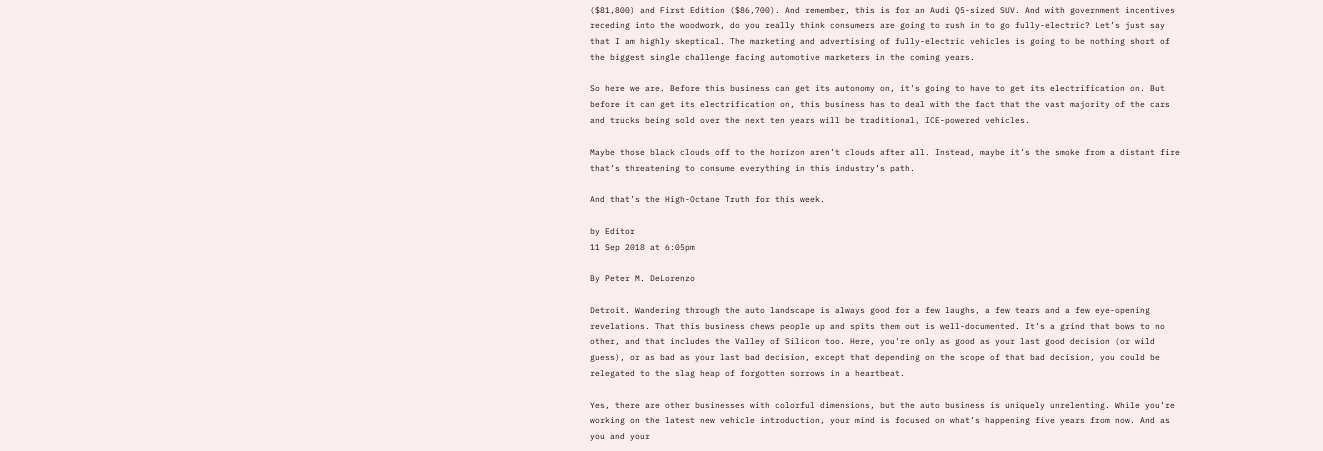($81,800) and First Edition ($86,700). And remember, this is for an Audi Q5-sized SUV. And with government incentives receding into the woodwork, do you really think consumers are going to rush in to go fully-electric? Let’s just say that I am highly skeptical. The marketing and advertising of fully-electric vehicles is going to be nothing short of the biggest single challenge facing automotive marketers in the coming years.

So here we are. Before this business can get its autonomy on, it’s going to have to get its electrification on. But before it can get its electrification on, this business has to deal with the fact that the vast majority of the cars and trucks being sold over the next ten years will be traditional, ICE-powered vehicles.

Maybe those black clouds off to the horizon aren’t clouds after all. Instead, maybe it’s the smoke from a distant fire that’s threatening to consume everything in this industry’s path.

And that’s the High-Octane Truth for this week.

by Editor
11 Sep 2018 at 6:05pm

By Peter M. DeLorenzo

Detroit. Wandering through the auto landscape is always good for a few laughs, a few tears and a few eye-opening revelations. That this business chews people up and spits them out is well-documented. It’s a grind that bows to no other, and that includes the Valley of Silicon too. Here, you’re only as good as your last good decision (or wild guess), or as bad as your last bad decision, except that depending on the scope of that bad decision, you could be relegated to the slag heap of forgotten sorrows in a heartbeat.

Yes, there are other businesses with colorful dimensions, but the auto business is uniquely unrelenting. While you’re working on the latest new vehicle introduction, your mind is focused on what’s happening five years from now. And as you and your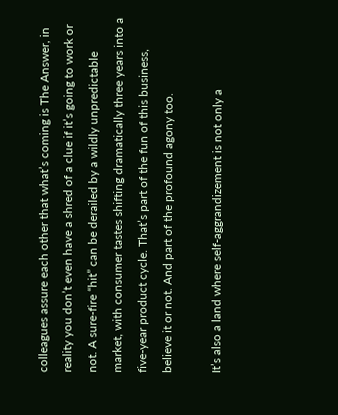colleagues assure each other that what’s coming is The Answer, in reality you don’t even have a shred of a clue if it’s going to work or not. A sure-fire “hit” can be derailed by a wildly unpredictable market, with consumer tastes shifting dramatically three years into a five-year product cycle. That’s part of the fun of this business, believe it or not. And part of the profound agony too.

It’s also a land where self-aggrandizement is not only a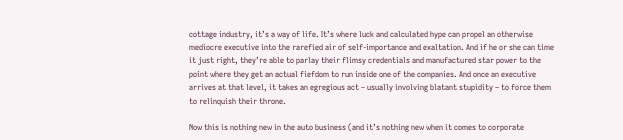cottage industry, it’s a way of life. It’s where luck and calculated hype can propel an otherwise mediocre executive into the rarefied air of self-importance and exaltation. And if he or she can time it just right, they’re able to parlay their flimsy credentials and manufactured star power to the point where they get an actual fiefdom to run inside one of the companies. And once an executive arrives at that level, it takes an egregious act – usually involving blatant stupidity – to force them to relinquish their throne.

Now this is nothing new in the auto business (and it’s nothing new when it comes to corporate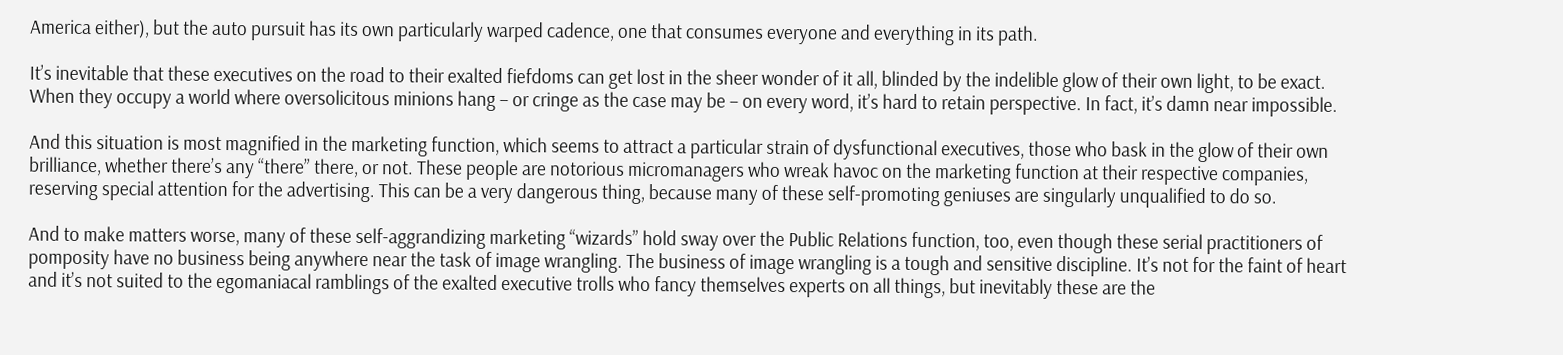America either), but the auto pursuit has its own particularly warped cadence, one that consumes everyone and everything in its path.

It’s inevitable that these executives on the road to their exalted fiefdoms can get lost in the sheer wonder of it all, blinded by the indelible glow of their own light, to be exact. When they occupy a world where oversolicitous minions hang – or cringe as the case may be – on every word, it’s hard to retain perspective. In fact, it’s damn near impossible.

And this situation is most magnified in the marketing function, which seems to attract a particular strain of dysfunctional executives, those who bask in the glow of their own brilliance, whether there’s any “there” there, or not. These people are notorious micromanagers who wreak havoc on the marketing function at their respective companies, reserving special attention for the advertising. This can be a very dangerous thing, because many of these self-promoting geniuses are singularly unqualified to do so.

And to make matters worse, many of these self-aggrandizing marketing “wizards” hold sway over the Public Relations function, too, even though these serial practitioners of pomposity have no business being anywhere near the task of image wrangling. The business of image wrangling is a tough and sensitive discipline. It’s not for the faint of heart and it’s not suited to the egomaniacal ramblings of the exalted executive trolls who fancy themselves experts on all things, but inevitably these are the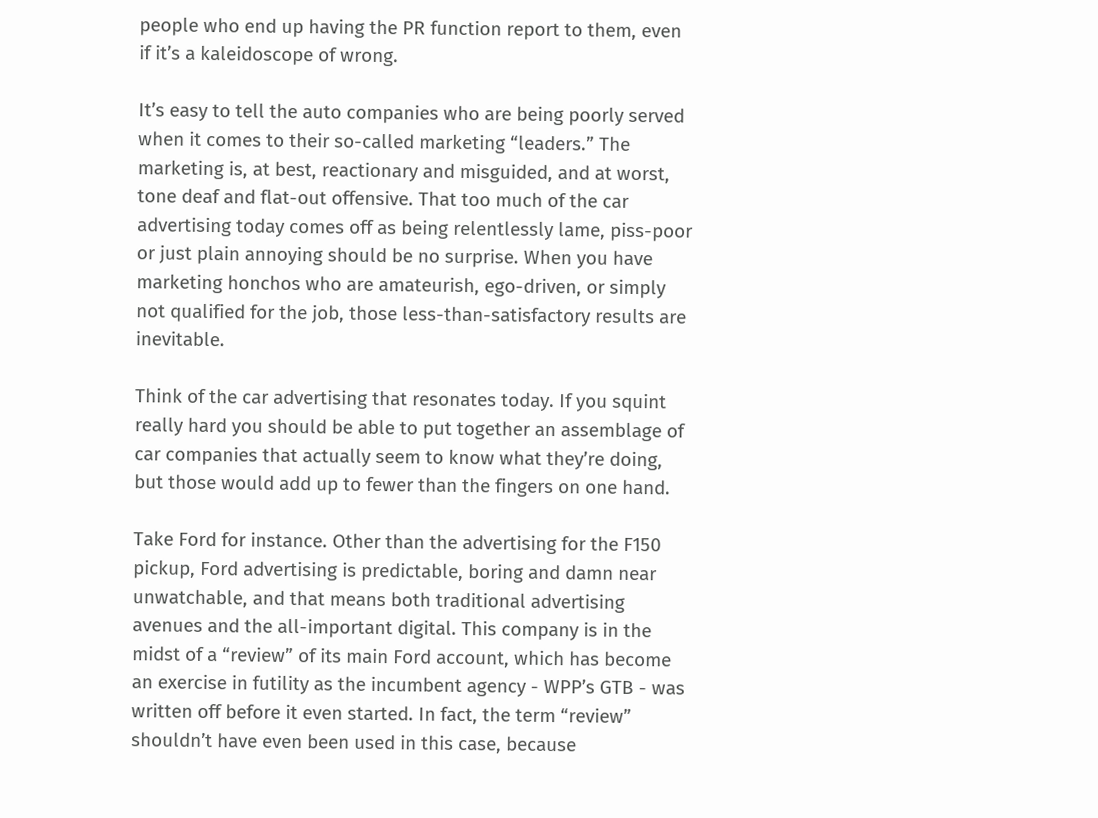people who end up having the PR function report to them, even if it’s a kaleidoscope of wrong.

It’s easy to tell the auto companies who are being poorly served when it comes to their so-called marketing “leaders.” The marketing is, at best, reactionary and misguided, and at worst, tone deaf and flat-out offensive. That too much of the car advertising today comes off as being relentlessly lame, piss-poor or just plain annoying should be no surprise. When you have marketing honchos who are amateurish, ego-driven, or simply not qualified for the job, those less-than-satisfactory results are inevitable.

Think of the car advertising that resonates today. If you squint really hard you should be able to put together an assemblage of car companies that actually seem to know what they’re doing, but those would add up to fewer than the fingers on one hand.

Take Ford for instance. Other than the advertising for the F150 pickup, Ford advertising is predictable, boring and damn near unwatchable, and that means both traditional advertising avenues and the all-important digital. This company is in the midst of a “review” of its main Ford account, which has become an exercise in futility as the incumbent agency - WPP’s GTB - was written off before it even started. In fact, the term “review” shouldn’t have even been used in this case, because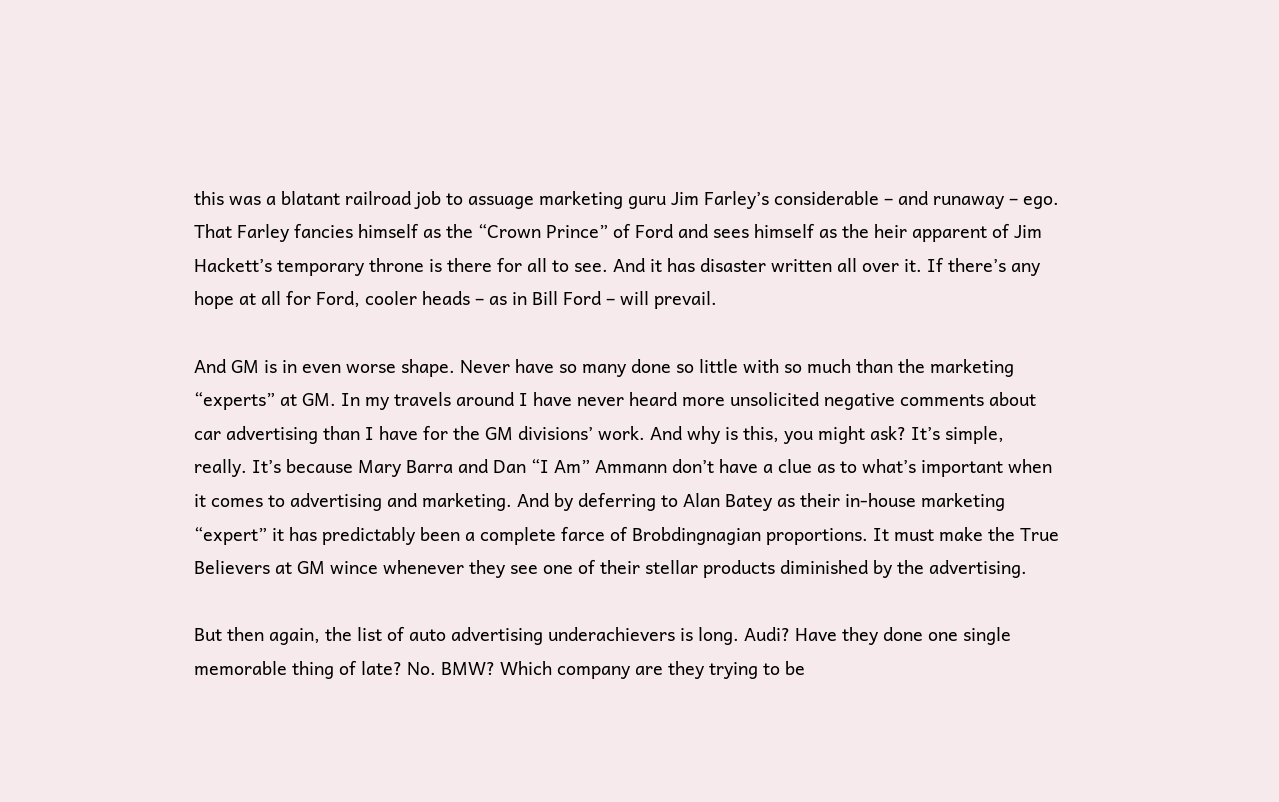this was a blatant railroad job to assuage marketing guru Jim Farley’s considerable – and runaway – ego. That Farley fancies himself as the “Crown Prince” of Ford and sees himself as the heir apparent of Jim Hackett’s temporary throne is there for all to see. And it has disaster written all over it. If there’s any hope at all for Ford, cooler heads – as in Bill Ford – will prevail.

And GM is in even worse shape. Never have so many done so little with so much than the marketing “experts” at GM. In my travels around I have never heard more unsolicited negative comments about car advertising than I have for the GM divisions’ work. And why is this, you might ask? It’s simple, really. It’s because Mary Barra and Dan “I Am” Ammann don’t have a clue as to what’s important when it comes to advertising and marketing. And by deferring to Alan Batey as their in-house marketing “expert” it has predictably been a complete farce of Brobdingnagian proportions. It must make the True Believers at GM wince whenever they see one of their stellar products diminished by the advertising.

But then again, the list of auto advertising underachievers is long. Audi? Have they done one single memorable thing of late? No. BMW? Which company are they trying to be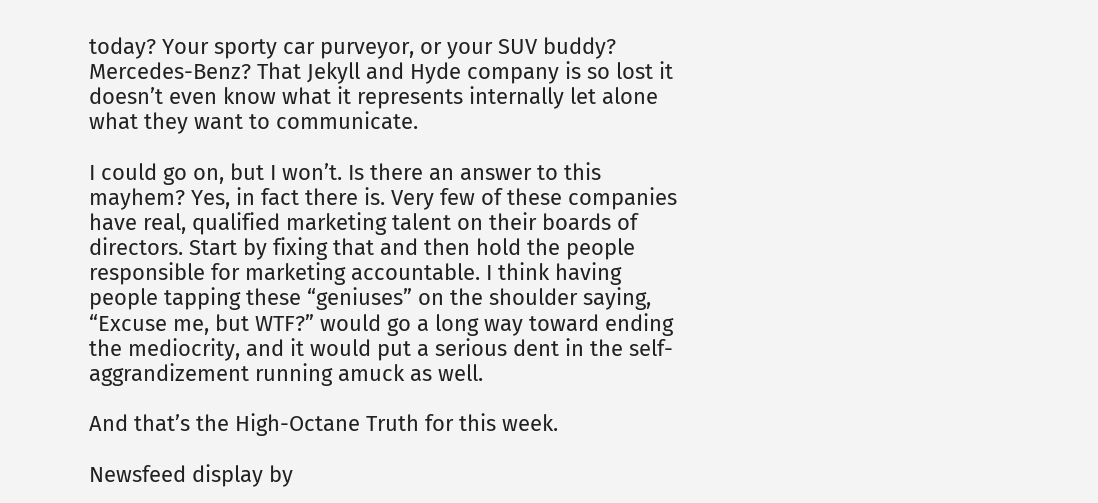today? Your sporty car purveyor, or your SUV buddy? Mercedes-Benz? That Jekyll and Hyde company is so lost it doesn’t even know what it represents internally let alone what they want to communicate.

I could go on, but I won’t. Is there an answer to this mayhem? Yes, in fact there is. Very few of these companies have real, qualified marketing talent on their boards of directors. Start by fixing that and then hold the people responsible for marketing accountable. I think having people tapping these “geniuses” on the shoulder saying, “Excuse me, but WTF?” would go a long way toward ending the mediocrity, and it would put a serious dent in the self-aggrandizement running amuck as well.

And that’s the High-Octane Truth for this week.

Newsfeed display by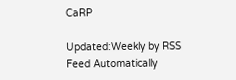CaRP

Updated:Weekly by RSS Feed Automatically